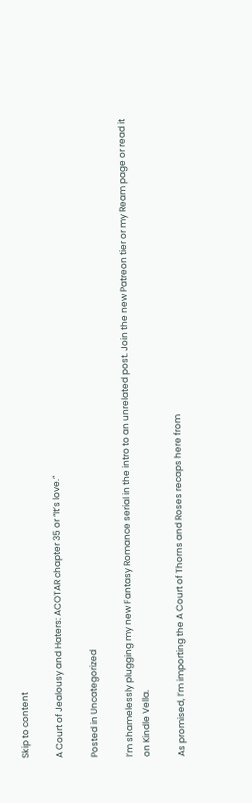Skip to content

A Court of Jealousy and Haters: ACOTAR chapter 35 or “It’s love.”

Posted in Uncategorized

I’m shamelessly plugging my new Fantasy Romance serial in the intro to an unrelated post. Join the new Patreon tier or my Ream page or read it on Kindle Vella.

As promised, I’m importing the A Court of Thorns and Roses recaps here from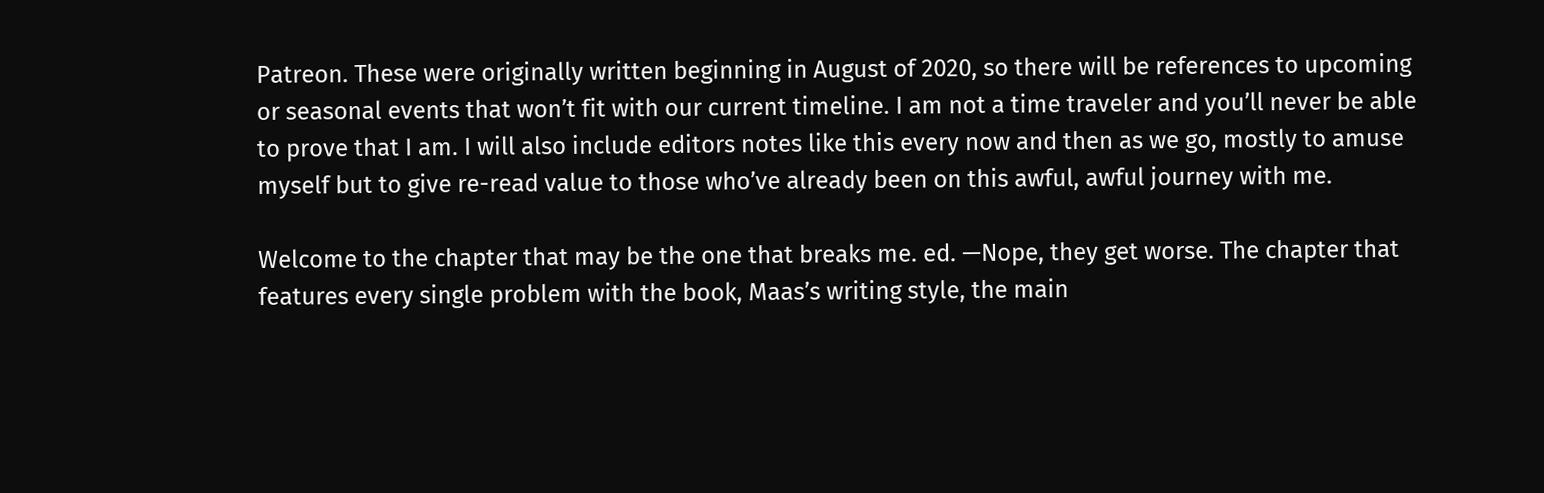Patreon. These were originally written beginning in August of 2020, so there will be references to upcoming or seasonal events that won’t fit with our current timeline. I am not a time traveler and you’ll never be able to prove that I am. I will also include editors notes like this every now and then as we go, mostly to amuse myself but to give re-read value to those who’ve already been on this awful, awful journey with me.

Welcome to the chapter that may be the one that breaks me. ed. —Nope, they get worse. The chapter that features every single problem with the book, Maas’s writing style, the main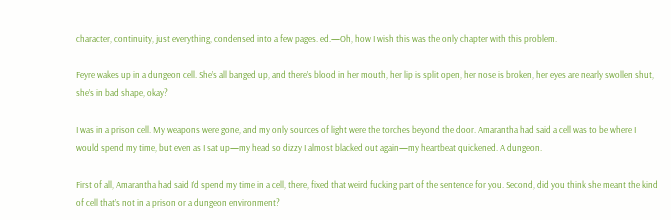character, continuity, just everything, condensed into a few pages. ed.—Oh, how I wish this was the only chapter with this problem.

Feyre wakes up in a dungeon cell. She’s all banged up, and there’s blood in her mouth, her lip is split open, her nose is broken, her eyes are nearly swollen shut, she’s in bad shape, okay?

I was in a prison cell. My weapons were gone, and my only sources of light were the torches beyond the door. Amarantha had said a cell was to be where I would spend my time, but even as I sat up—my head so dizzy I almost blacked out again—my heartbeat quickened. A dungeon.

First of all, Amarantha had said I’d spend my time in a cell, there, fixed that weird fucking part of the sentence for you. Second, did you think she meant the kind of cell that’s not in a prison or a dungeon environment?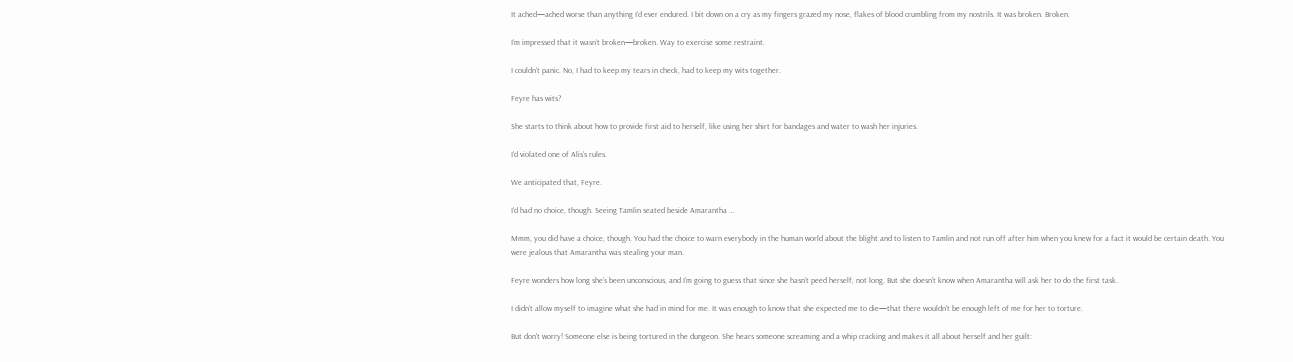It ached—ached worse than anything I’d ever endured. I bit down on a cry as my fingers grazed my nose, flakes of blood crumbling from my nostrils. It was broken. Broken.

I’m impressed that it wasn’t broken—broken. Way to exercise some restraint.

I couldn’t panic. No, I had to keep my tears in check, had to keep my wits together.

Feyre has wits?

She starts to think about how to provide first aid to herself, like using her shirt for bandages and water to wash her injuries.

I’d violated one of Alis’s rules.

We anticipated that, Feyre.

I’d had no choice, though. Seeing Tamlin seated beside Amarantha …

Mmm, you did have a choice, though. You had the choice to warn everybody in the human world about the blight and to listen to Tamlin and not run off after him when you knew for a fact it would be certain death. You were jealous that Amarantha was stealing your man.

Feyre wonders how long she’s been unconscious, and I’m going to guess that since she hasn’t peed herself, not long. But she doesn’t know when Amarantha will ask her to do the first task.

I didn’t allow myself to imagine what she had in mind for me. It was enough to know that she expected me to die—that there wouldn’t be enough left of me for her to torture.

But don’t worry! Someone else is being tortured in the dungeon. She hears someone screaming and a whip cracking and makes it all about herself and her guilt: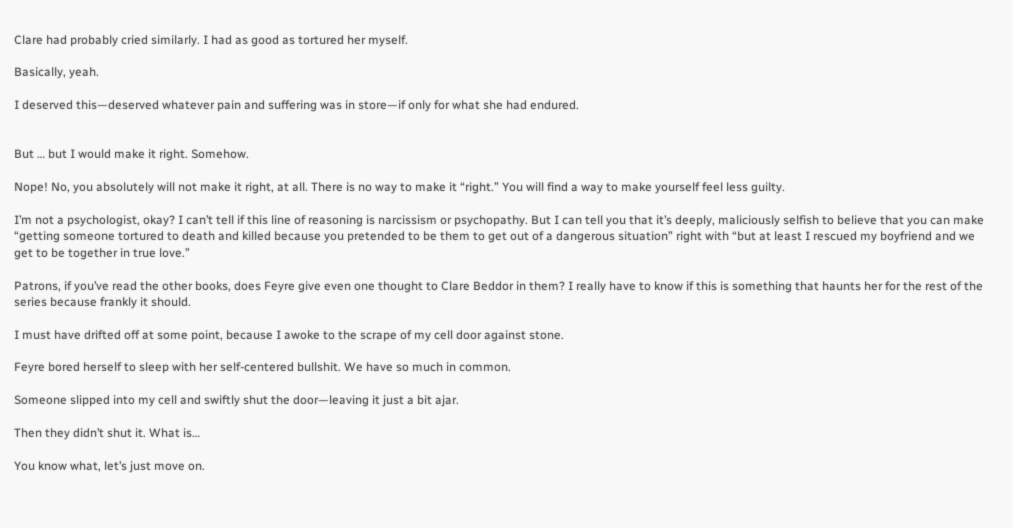Clare had probably cried similarly. I had as good as tortured her myself.

Basically, yeah.

I deserved this—deserved whatever pain and suffering was in store—if only for what she had endured.


But … but I would make it right. Somehow.

Nope! No, you absolutely will not make it right, at all. There is no way to make it “right.” You will find a way to make yourself feel less guilty.

I’m not a psychologist, okay? I can’t tell if this line of reasoning is narcissism or psychopathy. But I can tell you that it’s deeply, maliciously selfish to believe that you can make “getting someone tortured to death and killed because you pretended to be them to get out of a dangerous situation” right with “but at least I rescued my boyfriend and we get to be together in true love.”

Patrons, if you’ve read the other books, does Feyre give even one thought to Clare Beddor in them? I really have to know if this is something that haunts her for the rest of the series because frankly it should.

I must have drifted off at some point, because I awoke to the scrape of my cell door against stone.

Feyre bored herself to sleep with her self-centered bullshit. We have so much in common.

Someone slipped into my cell and swiftly shut the door—leaving it just a bit ajar.

Then they didn’t shut it. What is…

You know what, let’s just move on.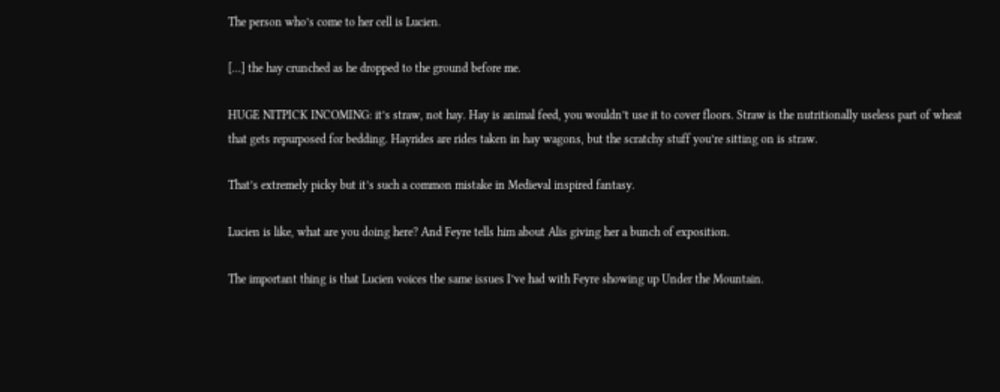The person who’s come to her cell is Lucien.

[…] the hay crunched as he dropped to the ground before me.

HUGE NITPICK INCOMING: it’s straw, not hay. Hay is animal feed, you wouldn’t use it to cover floors. Straw is the nutritionally useless part of wheat that gets repurposed for bedding. Hayrides are rides taken in hay wagons, but the scratchy stuff you’re sitting on is straw.

That’s extremely picky but it’s such a common mistake in Medieval inspired fantasy.

Lucien is like, what are you doing here? And Feyre tells him about Alis giving her a bunch of exposition.

The important thing is that Lucien voices the same issues I’ve had with Feyre showing up Under the Mountain.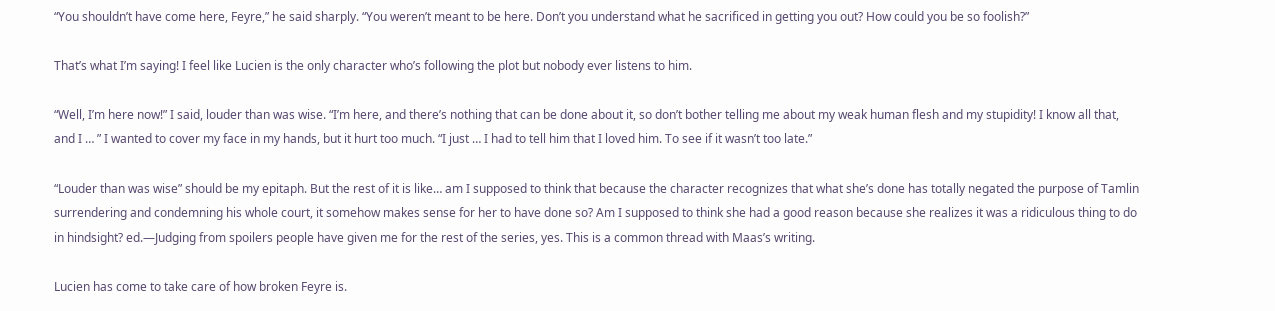“You shouldn’t have come here, Feyre,” he said sharply. “You weren’t meant to be here. Don’t you understand what he sacrificed in getting you out? How could you be so foolish?”

That’s what I’m saying! I feel like Lucien is the only character who’s following the plot but nobody ever listens to him.

“Well, I’m here now!” I said, louder than was wise. “I’m here, and there’s nothing that can be done about it, so don’t bother telling me about my weak human flesh and my stupidity! I know all that, and I … ” I wanted to cover my face in my hands, but it hurt too much. “I just … I had to tell him that I loved him. To see if it wasn’t too late.”

“Louder than was wise” should be my epitaph. But the rest of it is like… am I supposed to think that because the character recognizes that what she’s done has totally negated the purpose of Tamlin surrendering and condemning his whole court, it somehow makes sense for her to have done so? Am I supposed to think she had a good reason because she realizes it was a ridiculous thing to do in hindsight? ed.—Judging from spoilers people have given me for the rest of the series, yes. This is a common thread with Maas’s writing.

Lucien has come to take care of how broken Feyre is.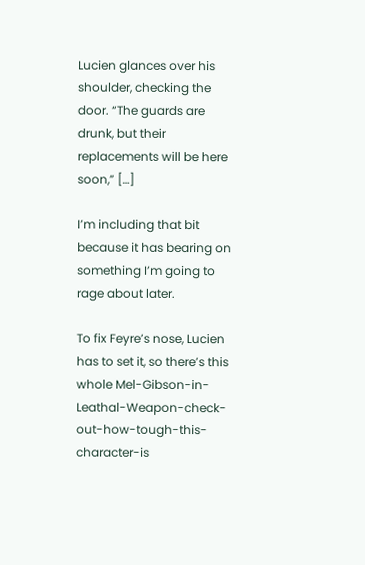Lucien glances over his shoulder, checking the door. “The guards are drunk, but their replacements will be here soon,” […]

I’m including that bit because it has bearing on something I’m going to rage about later.

To fix Feyre’s nose, Lucien has to set it, so there’s this whole Mel-Gibson-in-Leathal-Weapon-check-out-how-tough-this-character-is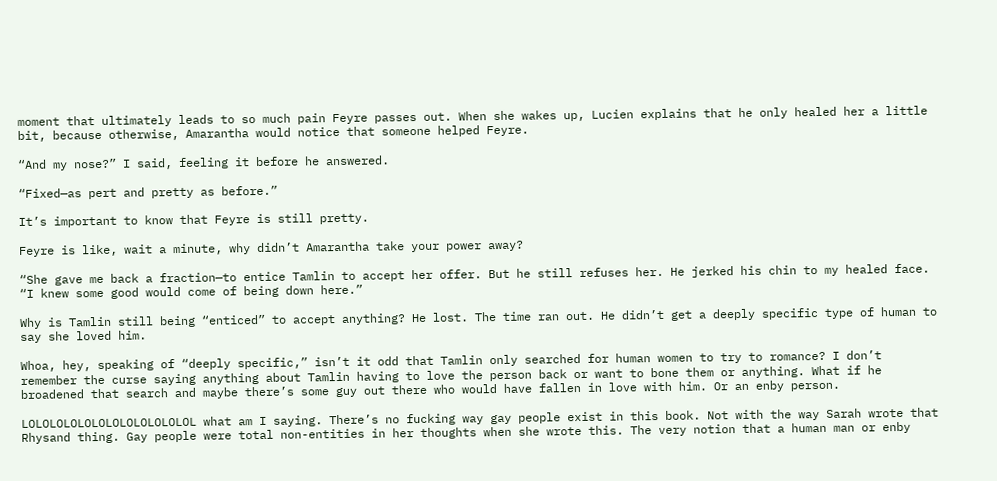moment that ultimately leads to so much pain Feyre passes out. When she wakes up, Lucien explains that he only healed her a little bit, because otherwise, Amarantha would notice that someone helped Feyre.

“And my nose?” I said, feeling it before he answered.

“Fixed—as pert and pretty as before.”

It’s important to know that Feyre is still pretty.

Feyre is like, wait a minute, why didn’t Amarantha take your power away?

“She gave me back a fraction—to entice Tamlin to accept her offer. But he still refuses her. He jerked his chin to my healed face. “I knew some good would come of being down here.”

Why is Tamlin still being “enticed” to accept anything? He lost. The time ran out. He didn’t get a deeply specific type of human to say she loved him.

Whoa, hey, speaking of “deeply specific,” isn’t it odd that Tamlin only searched for human women to try to romance? I don’t remember the curse saying anything about Tamlin having to love the person back or want to bone them or anything. What if he broadened that search and maybe there’s some guy out there who would have fallen in love with him. Or an enby person.

LOLOLOLOLOLOLOLOLOLOLOLOL what am I saying. There’s no fucking way gay people exist in this book. Not with the way Sarah wrote that Rhysand thing. Gay people were total non-entities in her thoughts when she wrote this. The very notion that a human man or enby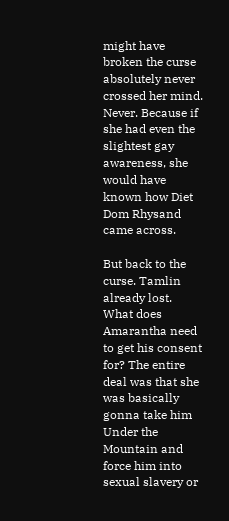might have broken the curse absolutely never crossed her mind. Never. Because if she had even the slightest gay awareness, she would have known how Diet Dom Rhysand came across.

But back to the curse. Tamlin already lost. What does Amarantha need to get his consent for? The entire deal was that she was basically gonna take him Under the Mountain and force him into sexual slavery or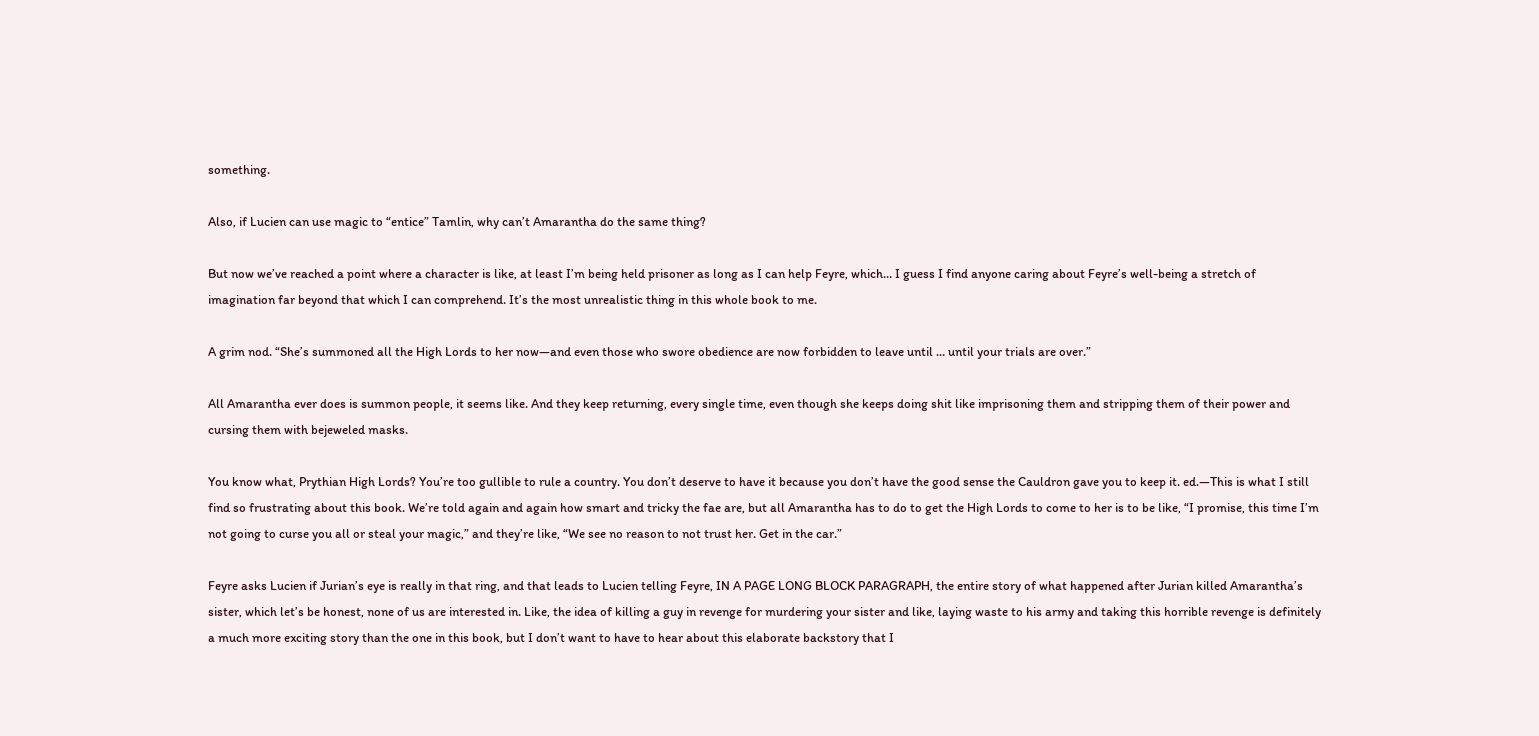something.

Also, if Lucien can use magic to “entice” Tamlin, why can’t Amarantha do the same thing?

But now we’ve reached a point where a character is like, at least I’m being held prisoner as long as I can help Feyre, which… I guess I find anyone caring about Feyre’s well-being a stretch of imagination far beyond that which I can comprehend. It’s the most unrealistic thing in this whole book to me.

A grim nod. “She’s summoned all the High Lords to her now—and even those who swore obedience are now forbidden to leave until … until your trials are over.”

All Amarantha ever does is summon people, it seems like. And they keep returning, every single time, even though she keeps doing shit like imprisoning them and stripping them of their power and cursing them with bejeweled masks.

You know what, Prythian High Lords? You’re too gullible to rule a country. You don’t deserve to have it because you don’t have the good sense the Cauldron gave you to keep it. ed.—This is what I still find so frustrating about this book. We’re told again and again how smart and tricky the fae are, but all Amarantha has to do to get the High Lords to come to her is to be like, “I promise, this time I’m not going to curse you all or steal your magic,” and they’re like, “We see no reason to not trust her. Get in the car.”

Feyre asks Lucien if Jurian’s eye is really in that ring, and that leads to Lucien telling Feyre, IN A PAGE LONG BLOCK PARAGRAPH, the entire story of what happened after Jurian killed Amarantha’s sister, which let’s be honest, none of us are interested in. Like, the idea of killing a guy in revenge for murdering your sister and like, laying waste to his army and taking this horrible revenge is definitely a much more exciting story than the one in this book, but I don’t want to have to hear about this elaborate backstory that I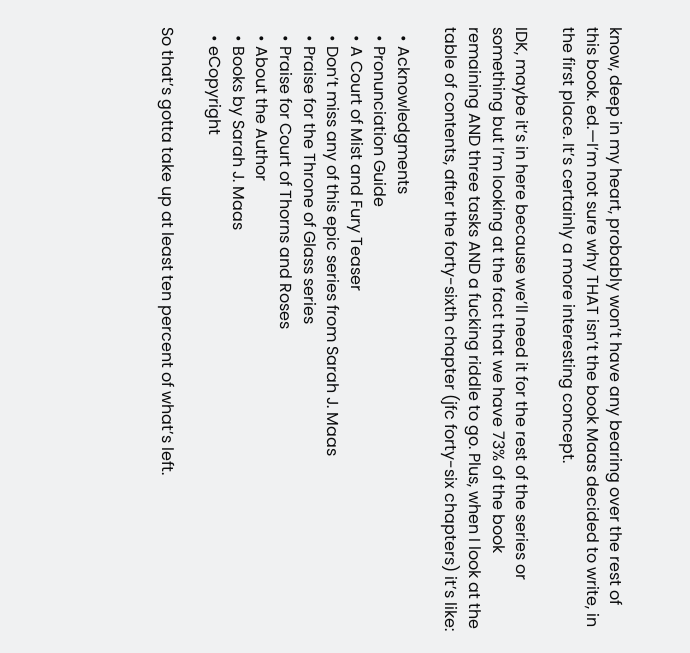know, deep in my heart, probably won’t have any bearing over the rest of this book. ed.—I’m not sure why THAT isn’t the book Maas decided to write, in the first place. It’s certainly a more interesting concept.

IDK, maybe it’s in here because we’ll need it for the rest of the series or something but I’m looking at the fact that we have 73% of the book remaining AND three tasks AND a fucking riddle to go. Plus, when I look at the table of contents, after the forty-sixth chapter (jfc forty-six chapters) it’s like:

  • Acknowledgments
  • Pronunciation Guide
  • A Court of Mist and Fury Teaser
  • Don’t miss any of this epic series from Sarah J. Maas
  • Praise for the Throne of Glass series
  • Praise for Court of Thorns and Roses
  • About the Author
  • Books by Sarah J. Maas
  • eCopyright

So that’s gotta take up at least ten percent of what’s left.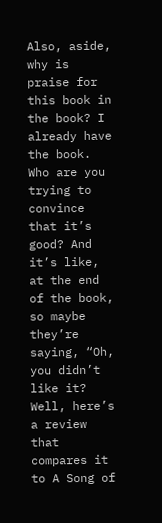Also, aside, why is praise for this book in the book? I already have the book. Who are you trying to convince that it’s good? And it’s like, at the end of the book, so maybe they’re saying, “Oh, you didn’t like it? Well, here’s a review that compares it to A Song of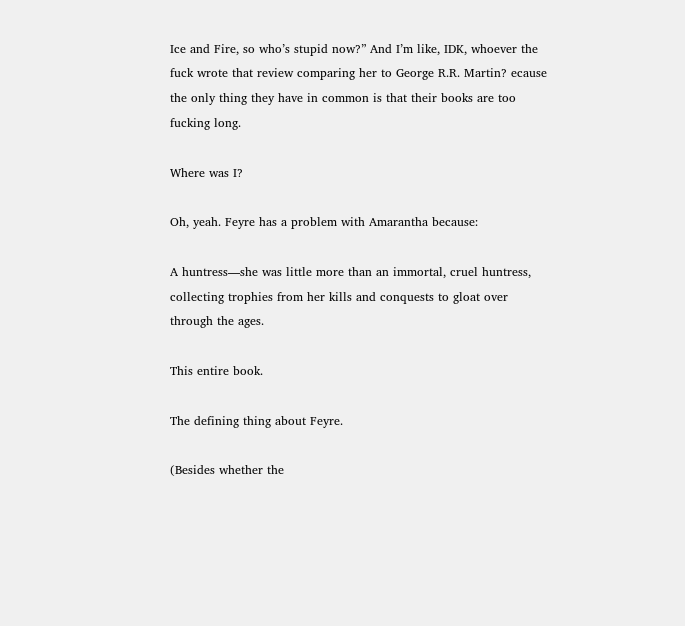Ice and Fire, so who’s stupid now?” And I’m like, IDK, whoever the fuck wrote that review comparing her to George R.R. Martin? ecause the only thing they have in common is that their books are too fucking long.

Where was I?

Oh, yeah. Feyre has a problem with Amarantha because:

A huntress—she was little more than an immortal, cruel huntress, collecting trophies from her kills and conquests to gloat over through the ages.

This entire book.

The defining thing about Feyre.

(Besides whether the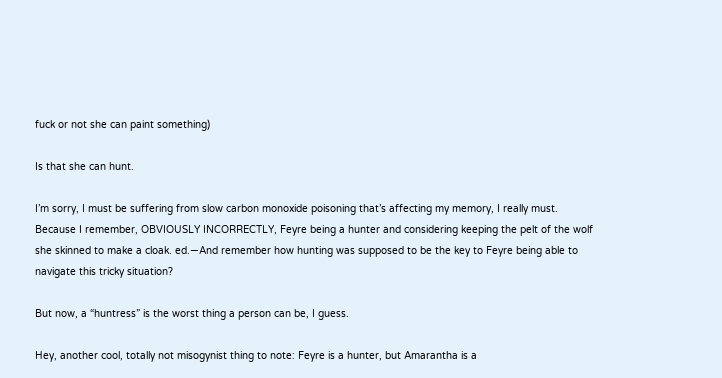fuck or not she can paint something)

Is that she can hunt.

I’m sorry, I must be suffering from slow carbon monoxide poisoning that’s affecting my memory, I really must. Because I remember, OBVIOUSLY INCORRECTLY, Feyre being a hunter and considering keeping the pelt of the wolf she skinned to make a cloak. ed.—And remember how hunting was supposed to be the key to Feyre being able to navigate this tricky situation?

But now, a “huntress” is the worst thing a person can be, I guess.

Hey, another cool, totally not misogynist thing to note: Feyre is a hunter, but Amarantha is a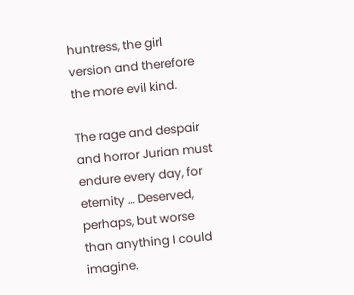huntress, the girl version and therefore the more evil kind.

The rage and despair and horror Jurian must endure every day, for eternity … Deserved, perhaps, but worse than anything I could imagine.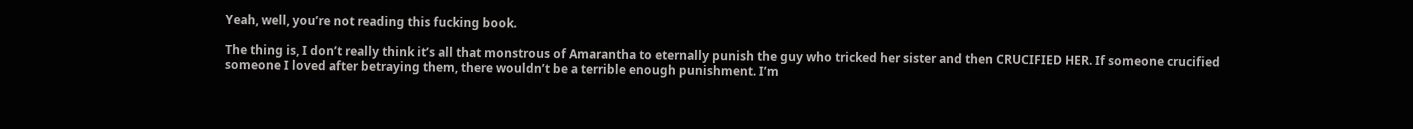Yeah, well, you’re not reading this fucking book.

The thing is, I don’t really think it’s all that monstrous of Amarantha to eternally punish the guy who tricked her sister and then CRUCIFIED HER. If someone crucified someone I loved after betraying them, there wouldn’t be a terrible enough punishment. I’m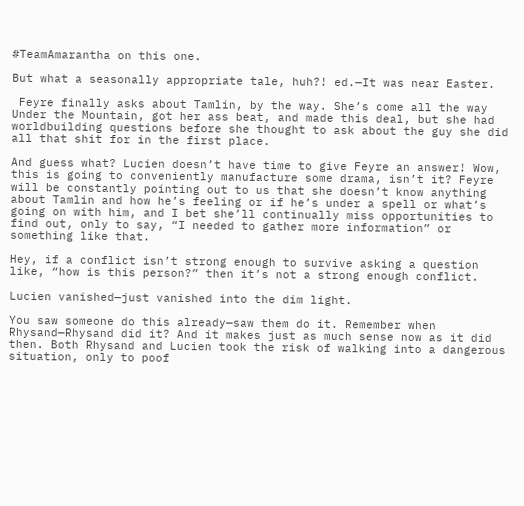#TeamAmarantha on this one.

But what a seasonally appropriate tale, huh?! ed.—It was near Easter.

 Feyre finally asks about Tamlin, by the way. She’s come all the way Under the Mountain, got her ass beat, and made this deal, but she had worldbuilding questions before she thought to ask about the guy she did all that shit for in the first place.

And guess what? Lucien doesn’t have time to give Feyre an answer! Wow, this is going to conveniently manufacture some drama, isn’t it? Feyre will be constantly pointing out to us that she doesn’t know anything about Tamlin and how he’s feeling or if he’s under a spell or what’s going on with him, and I bet she’ll continually miss opportunities to find out, only to say, “I needed to gather more information” or something like that.

Hey, if a conflict isn’t strong enough to survive asking a question like, “how is this person?” then it’s not a strong enough conflict.

Lucien vanished—just vanished into the dim light.

You saw someone do this already—saw them do it. Remember when Rhysand—Rhysand did it? And it makes just as much sense now as it did then. Both Rhysand and Lucien took the risk of walking into a dangerous situation, only to poof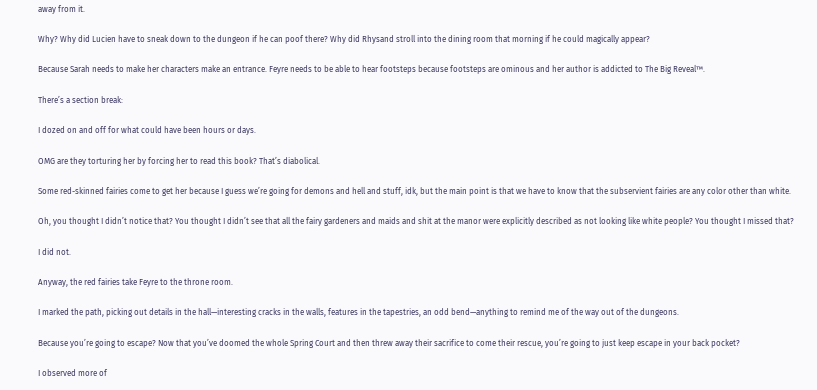away from it.

Why? Why did Lucien have to sneak down to the dungeon if he can poof there? Why did Rhysand stroll into the dining room that morning if he could magically appear?

Because Sarah needs to make her characters make an entrance. Feyre needs to be able to hear footsteps because footsteps are ominous and her author is addicted to The Big Reveal™.

There’s a section break:

I dozed on and off for what could have been hours or days.

OMG are they torturing her by forcing her to read this book? That’s diabolical.

Some red-skinned fairies come to get her because I guess we’re going for demons and hell and stuff, idk, but the main point is that we have to know that the subservient fairies are any color other than white.

Oh, you thought I didn’t notice that? You thought I didn’t see that all the fairy gardeners and maids and shit at the manor were explicitly described as not looking like white people? You thought I missed that?

I did not.

Anyway, the red fairies take Feyre to the throne room.

I marked the path, picking out details in the hall—interesting cracks in the walls, features in the tapestries, an odd bend—anything to remind me of the way out of the dungeons.

Because you’re going to escape? Now that you’ve doomed the whole Spring Court and then threw away their sacrifice to come their rescue, you’re going to just keep escape in your back pocket?

I observed more of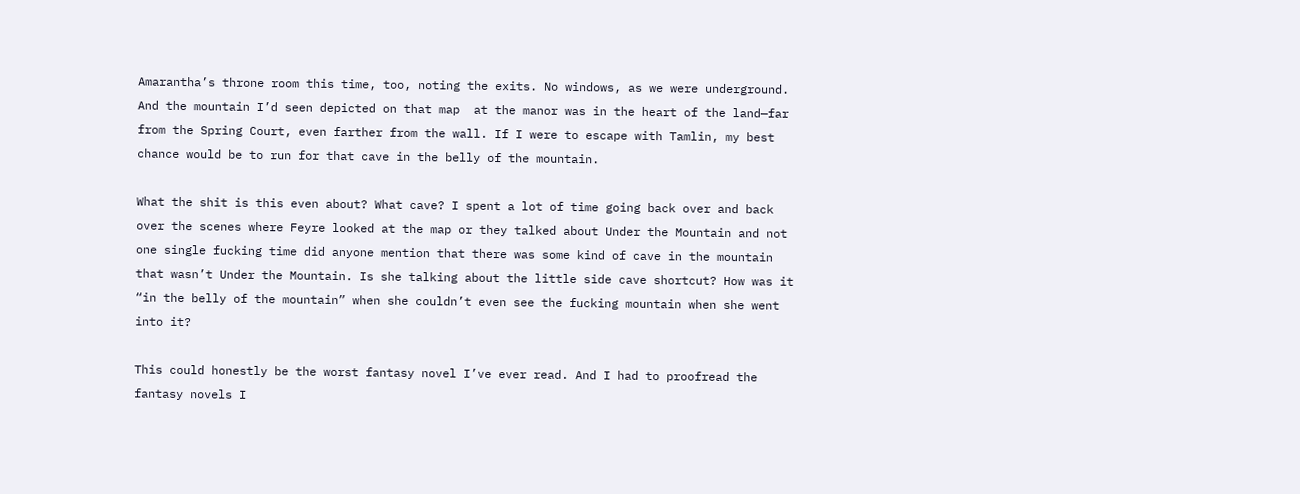Amarantha’s throne room this time, too, noting the exits. No windows, as we were underground. And the mountain I’d seen depicted on that map  at the manor was in the heart of the land—far from the Spring Court, even farther from the wall. If I were to escape with Tamlin, my best chance would be to run for that cave in the belly of the mountain.

What the shit is this even about? What cave? I spent a lot of time going back over and back over the scenes where Feyre looked at the map or they talked about Under the Mountain and not one single fucking time did anyone mention that there was some kind of cave in the mountain that wasn’t Under the Mountain. Is she talking about the little side cave shortcut? How was it “in the belly of the mountain” when she couldn’t even see the fucking mountain when she went into it?

This could honestly be the worst fantasy novel I’ve ever read. And I had to proofread the fantasy novels I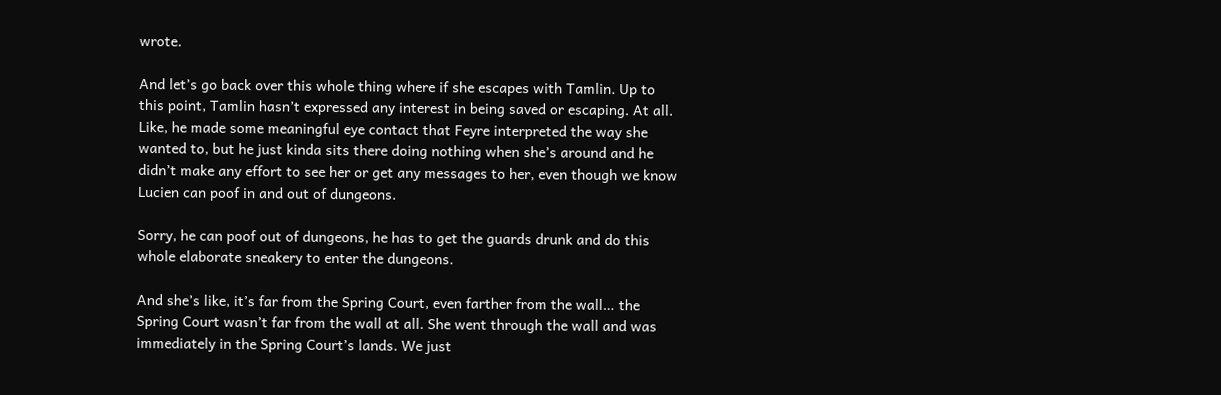wrote.

And let’s go back over this whole thing where if she escapes with Tamlin. Up to this point, Tamlin hasn’t expressed any interest in being saved or escaping. At all. Like, he made some meaningful eye contact that Feyre interpreted the way she wanted to, but he just kinda sits there doing nothing when she’s around and he didn’t make any effort to see her or get any messages to her, even though we know Lucien can poof in and out of dungeons.

Sorry, he can poof out of dungeons, he has to get the guards drunk and do this whole elaborate sneakery to enter the dungeons.

And she’s like, it’s far from the Spring Court, even farther from the wall… the Spring Court wasn’t far from the wall at all. She went through the wall and was immediately in the Spring Court’s lands. We just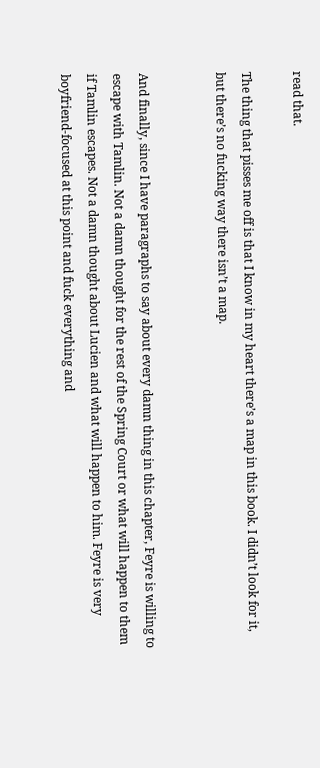read that.

The thing that pisses me off is that I know in my heart there’s a map in this book. I didn’t look for it, but there’s no fucking way there isn’t a map.


And finally, since I have paragraphs to say about every damn thing in this chapter, Feyre is willing to escape with Tamlin. Not a damn thought for the rest of the Spring Court or what will happen to them if Tamlin escapes. Not a damn thought about Lucien and what will happen to him. Feyre is very boyfriend-focused at this point and fuck everything and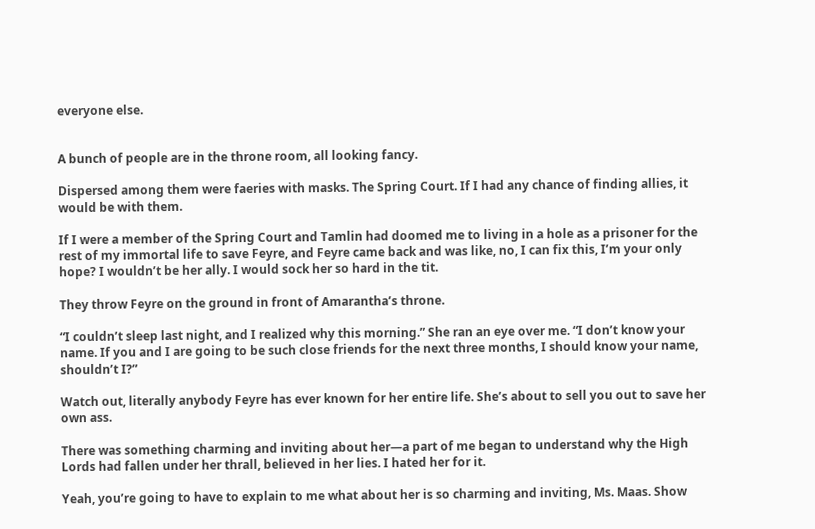everyone else.


A bunch of people are in the throne room, all looking fancy.

Dispersed among them were faeries with masks. The Spring Court. If I had any chance of finding allies, it would be with them.

If I were a member of the Spring Court and Tamlin had doomed me to living in a hole as a prisoner for the rest of my immortal life to save Feyre, and Feyre came back and was like, no, I can fix this, I’m your only hope? I wouldn’t be her ally. I would sock her so hard in the tit.

They throw Feyre on the ground in front of Amarantha’s throne.

“I couldn’t sleep last night, and I realized why this morning.” She ran an eye over me. “I don’t know your name. If you and I are going to be such close friends for the next three months, I should know your name, shouldn’t I?”

Watch out, literally anybody Feyre has ever known for her entire life. She’s about to sell you out to save her own ass.

There was something charming and inviting about her—a part of me began to understand why the High Lords had fallen under her thrall, believed in her lies. I hated her for it.

Yeah, you’re going to have to explain to me what about her is so charming and inviting, Ms. Maas. Show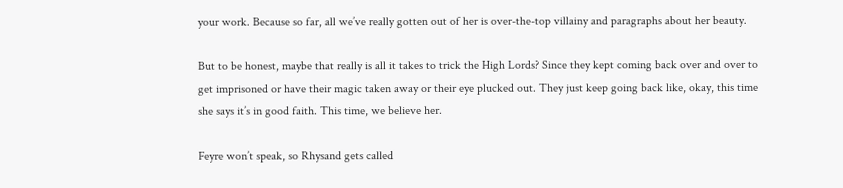your work. Because so far, all we’ve really gotten out of her is over-the-top villainy and paragraphs about her beauty.

But to be honest, maybe that really is all it takes to trick the High Lords? Since they kept coming back over and over to get imprisoned or have their magic taken away or their eye plucked out. They just keep going back like, okay, this time she says it’s in good faith. This time, we believe her.

Feyre won’t speak, so Rhysand gets called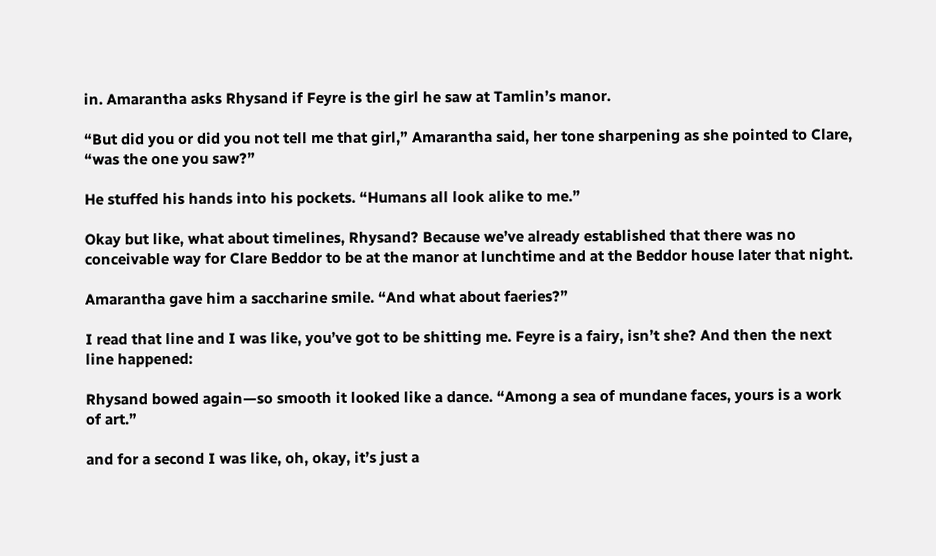in. Amarantha asks Rhysand if Feyre is the girl he saw at Tamlin’s manor.

“But did you or did you not tell me that girl,” Amarantha said, her tone sharpening as she pointed to Clare, “was the one you saw?”

He stuffed his hands into his pockets. “Humans all look alike to me.”

Okay but like, what about timelines, Rhysand? Because we’ve already established that there was no conceivable way for Clare Beddor to be at the manor at lunchtime and at the Beddor house later that night.

Amarantha gave him a saccharine smile. “And what about faeries?”

I read that line and I was like, you’ve got to be shitting me. Feyre is a fairy, isn’t she? And then the next line happened:

Rhysand bowed again—so smooth it looked like a dance. “Among a sea of mundane faces, yours is a work of art.”

and for a second I was like, oh, okay, it’s just a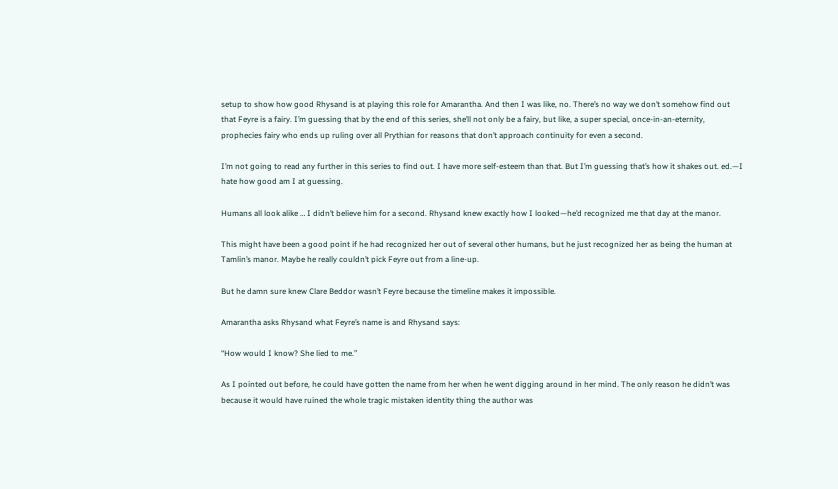setup to show how good Rhysand is at playing this role for Amarantha. And then I was like, no. There’s no way we don’t somehow find out that Feyre is a fairy. I’m guessing that by the end of this series, she’ll not only be a fairy, but like, a super special, once-in-an-eternity, prophecies fairy who ends up ruling over all Prythian for reasons that don’t approach continuity for even a second.

I’m not going to read any further in this series to find out. I have more self-esteem than that. But I’m guessing that’s how it shakes out. ed.—I hate how good am I at guessing.

Humans all look alike … I didn’t believe him for a second. Rhysand knew exactly how I looked—he’d recognized me that day at the manor.

This might have been a good point if he had recognized her out of several other humans, but he just recognized her as being the human at Tamlin’s manor. Maybe he really couldn’t pick Feyre out from a line-up.

But he damn sure knew Clare Beddor wasn’t Feyre because the timeline makes it impossible.

Amarantha asks Rhysand what Feyre’s name is and Rhysand says:

“How would I know? She lied to me.”

As I pointed out before, he could have gotten the name from her when he went digging around in her mind. The only reason he didn’t was because it would have ruined the whole tragic mistaken identity thing the author was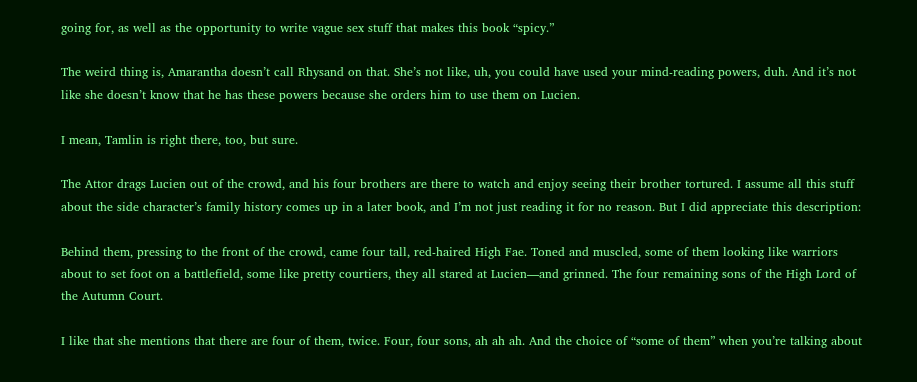going for, as well as the opportunity to write vague sex stuff that makes this book “spicy.”

The weird thing is, Amarantha doesn’t call Rhysand on that. She’s not like, uh, you could have used your mind-reading powers, duh. And it’s not like she doesn’t know that he has these powers because she orders him to use them on Lucien.

I mean, Tamlin is right there, too, but sure.

The Attor drags Lucien out of the crowd, and his four brothers are there to watch and enjoy seeing their brother tortured. I assume all this stuff about the side character’s family history comes up in a later book, and I’m not just reading it for no reason. But I did appreciate this description:

Behind them, pressing to the front of the crowd, came four tall, red-haired High Fae. Toned and muscled, some of them looking like warriors about to set foot on a battlefield, some like pretty courtiers, they all stared at Lucien—and grinned. The four remaining sons of the High Lord of the Autumn Court.

I like that she mentions that there are four of them, twice. Four, four sons, ah ah ah. And the choice of “some of them” when you’re talking about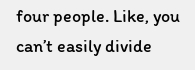four people. Like, you can’t easily divide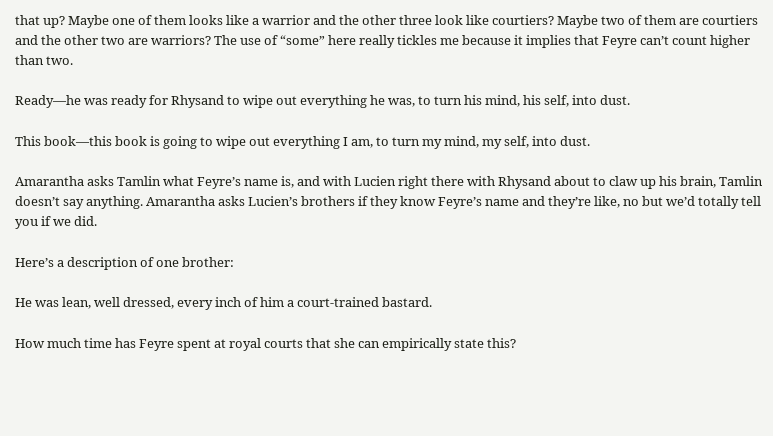that up? Maybe one of them looks like a warrior and the other three look like courtiers? Maybe two of them are courtiers and the other two are warriors? The use of “some” here really tickles me because it implies that Feyre can’t count higher than two.

Ready—he was ready for Rhysand to wipe out everything he was, to turn his mind, his self, into dust.

This book—this book is going to wipe out everything I am, to turn my mind, my self, into dust.

Amarantha asks Tamlin what Feyre’s name is, and with Lucien right there with Rhysand about to claw up his brain, Tamlin doesn’t say anything. Amarantha asks Lucien’s brothers if they know Feyre’s name and they’re like, no but we’d totally tell you if we did.

Here’s a description of one brother:

He was lean, well dressed, every inch of him a court-trained bastard.

How much time has Feyre spent at royal courts that she can empirically state this?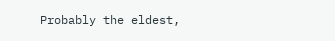Probably the eldest,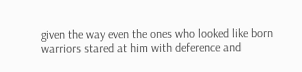given the way even the ones who looked like born warriors stared at him with deference and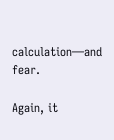calculation—and fear.

Again, it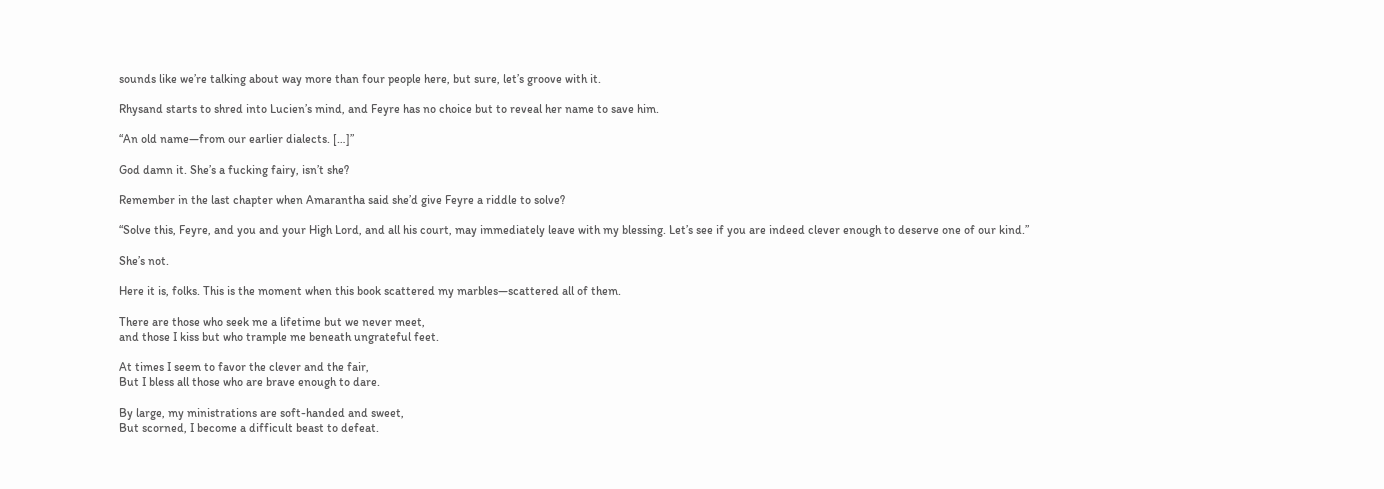sounds like we’re talking about way more than four people here, but sure, let’s groove with it.

Rhysand starts to shred into Lucien’s mind, and Feyre has no choice but to reveal her name to save him.

“An old name—from our earlier dialects. […]”

God damn it. She’s a fucking fairy, isn’t she?

Remember in the last chapter when Amarantha said she’d give Feyre a riddle to solve?

“Solve this, Feyre, and you and your High Lord, and all his court, may immediately leave with my blessing. Let’s see if you are indeed clever enough to deserve one of our kind.”

She’s not.

Here it is, folks. This is the moment when this book scattered my marbles—scattered all of them.

There are those who seek me a lifetime but we never meet,
and those I kiss but who trample me beneath ungrateful feet.

At times I seem to favor the clever and the fair,
But I bless all those who are brave enough to dare.

By large, my ministrations are soft-handed and sweet,
But scorned, I become a difficult beast to defeat.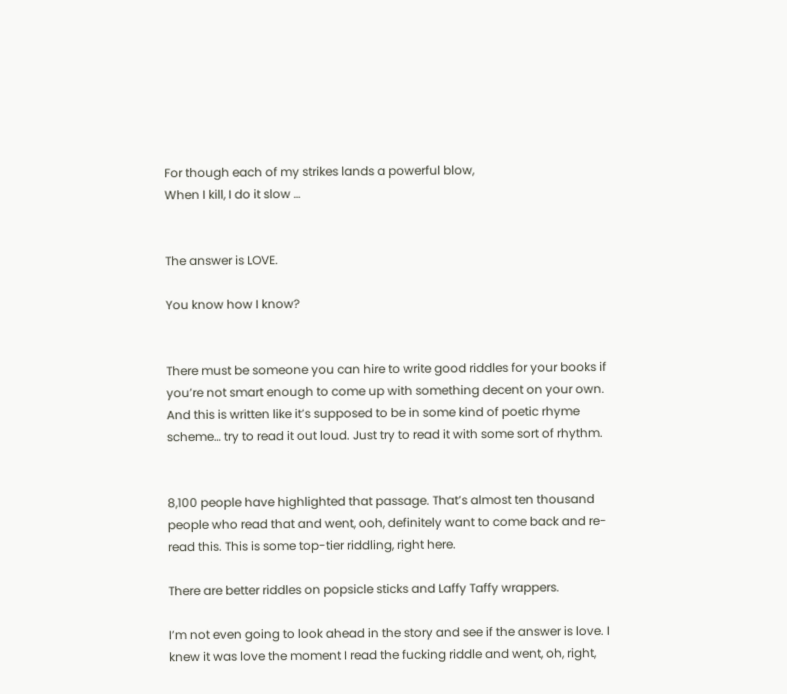For though each of my strikes lands a powerful blow,
When I kill, I do it slow …


The answer is LOVE.

You know how I know?


There must be someone you can hire to write good riddles for your books if you’re not smart enough to come up with something decent on your own. And this is written like it’s supposed to be in some kind of poetic rhyme scheme… try to read it out loud. Just try to read it with some sort of rhythm.


8,100 people have highlighted that passage. That’s almost ten thousand people who read that and went, ooh, definitely want to come back and re-read this. This is some top-tier riddling, right here.

There are better riddles on popsicle sticks and Laffy Taffy wrappers.

I’m not even going to look ahead in the story and see if the answer is love. I knew it was love the moment I read the fucking riddle and went, oh, right,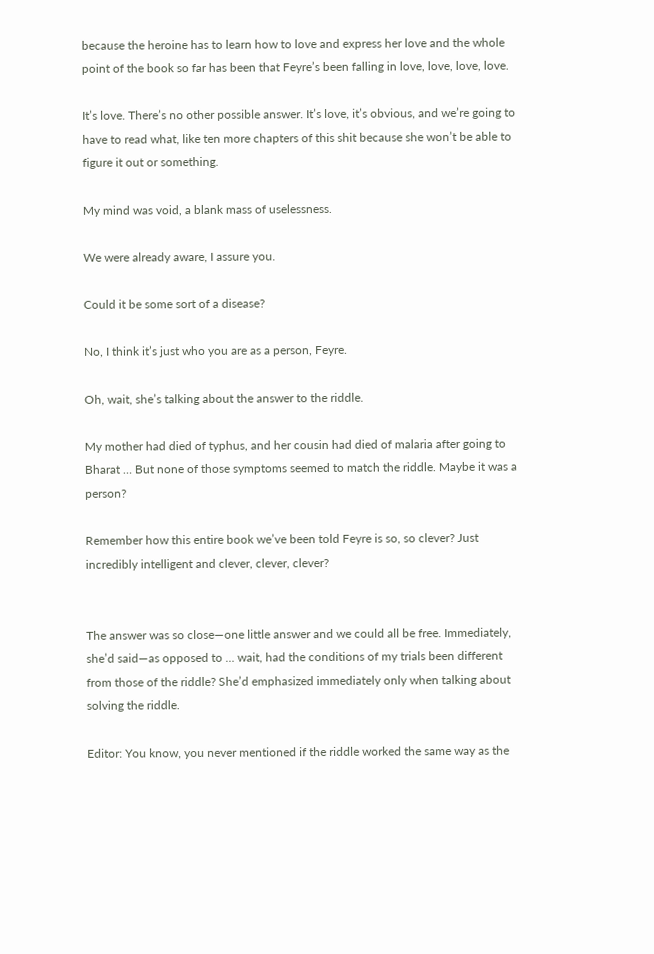because the heroine has to learn how to love and express her love and the whole point of the book so far has been that Feyre’s been falling in love, love, love, love.

It’s love. There’s no other possible answer. It’s love, it’s obvious, and we’re going to have to read what, like ten more chapters of this shit because she won’t be able to figure it out or something.

My mind was void, a blank mass of uselessness.

We were already aware, I assure you.

Could it be some sort of a disease?

No, I think it’s just who you are as a person, Feyre.

Oh, wait, she’s talking about the answer to the riddle.

My mother had died of typhus, and her cousin had died of malaria after going to Bharat … But none of those symptoms seemed to match the riddle. Maybe it was a person?

Remember how this entire book we’ve been told Feyre is so, so clever? Just incredibly intelligent and clever, clever, clever?


The answer was so close—one little answer and we could all be free. Immediately, she’d said—as opposed to … wait, had the conditions of my trials been different from those of the riddle? She’d emphasized immediately only when talking about solving the riddle.

Editor: You know, you never mentioned if the riddle worked the same way as the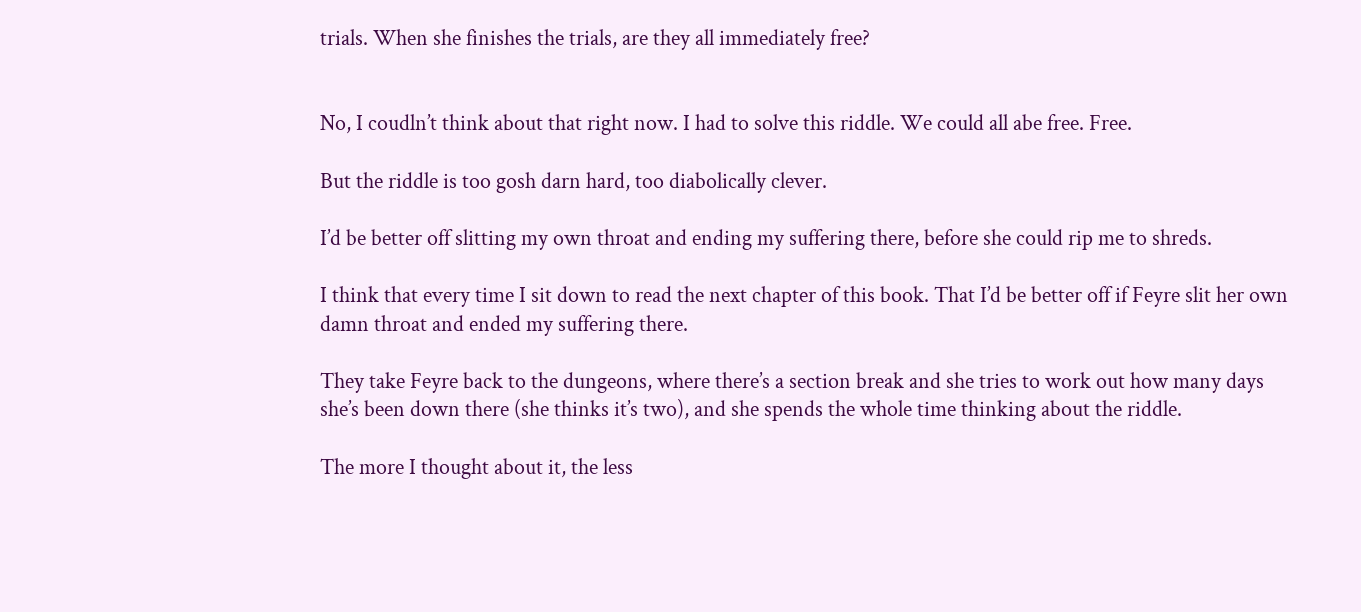trials. When she finishes the trials, are they all immediately free?


No, I coudln’t think about that right now. I had to solve this riddle. We could all abe free. Free.

But the riddle is too gosh darn hard, too diabolically clever.

I’d be better off slitting my own throat and ending my suffering there, before she could rip me to shreds.

I think that every time I sit down to read the next chapter of this book. That I’d be better off if Feyre slit her own damn throat and ended my suffering there.

They take Feyre back to the dungeons, where there’s a section break and she tries to work out how many days she’s been down there (she thinks it’s two), and she spends the whole time thinking about the riddle.

The more I thought about it, the less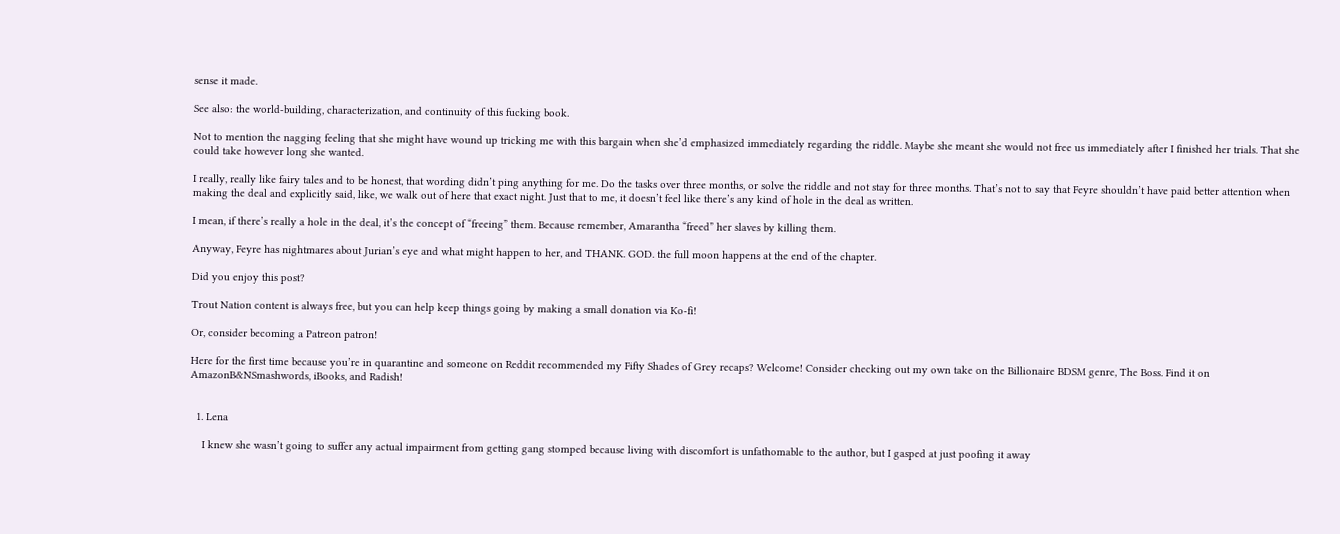sense it made.

See also: the world-building, characterization, and continuity of this fucking book.

Not to mention the nagging feeling that she might have wound up tricking me with this bargain when she’d emphasized immediately regarding the riddle. Maybe she meant she would not free us immediately after I finished her trials. That she could take however long she wanted.

I really, really like fairy tales and to be honest, that wording didn’t ping anything for me. Do the tasks over three months, or solve the riddle and not stay for three months. That’s not to say that Feyre shouldn’t have paid better attention when making the deal and explicitly said, like, we walk out of here that exact night. Just that to me, it doesn’t feel like there’s any kind of hole in the deal as written.

I mean, if there’s really a hole in the deal, it’s the concept of “freeing” them. Because remember, Amarantha “freed” her slaves by killing them.

Anyway, Feyre has nightmares about Jurian’s eye and what might happen to her, and THANK. GOD. the full moon happens at the end of the chapter.

Did you enjoy this post?

Trout Nation content is always free, but you can help keep things going by making a small donation via Ko-fi!

Or, consider becoming a Patreon patron!

Here for the first time because you’re in quarantine and someone on Reddit recommended my Fifty Shades of Grey recaps? Welcome! Consider checking out my own take on the Billionaire BDSM genre, The Boss. Find it on AmazonB&NSmashwords, iBooks, and Radish!


  1. Lena

    I knew she wasn’t going to suffer any actual impairment from getting gang stomped because living with discomfort is unfathomable to the author, but I gasped at just poofing it away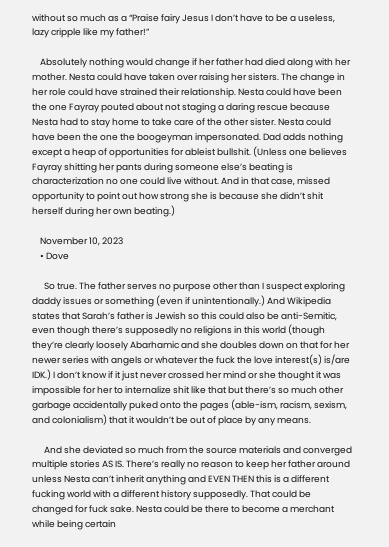without so much as a “Praise fairy Jesus I don’t have to be a useless, lazy cripple like my father!”

    Absolutely nothing would change if her father had died along with her mother. Nesta could have taken over raising her sisters. The change in her role could have strained their relationship. Nesta could have been the one Fayray pouted about not staging a daring rescue because Nesta had to stay home to take care of the other sister. Nesta could have been the one the boogeyman impersonated. Dad adds nothing except a heap of opportunities for ableist bullshit. (Unless one believes Fayray shitting her pants during someone else’s beating is characterization no one could live without. And in that case, missed opportunity to point out how strong she is because she didn’t shit herself during her own beating.)

    November 10, 2023
    • Dove

      So true. The father serves no purpose other than I suspect exploring daddy issues or something (even if unintentionally.) And Wikipedia states that Sarah’s father is Jewish so this could also be anti-Semitic, even though there’s supposedly no religions in this world (though they’re clearly loosely Abarhamic and she doubles down on that for her newer series with angels or whatever the fuck the love interest(s) is/are IDK.) I don’t know if it just never crossed her mind or she thought it was impossible for her to internalize shit like that but there’s so much other garbage accidentally puked onto the pages (able-ism, racism, sexism, and colonialism) that it wouldn’t be out of place by any means.

      And she deviated so much from the source materials and converged multiple stories AS IS. There’s really no reason to keep her father around unless Nesta can’t inherit anything and EVEN THEN this is a different fucking world with a different history supposedly. That could be changed for fuck sake. Nesta could be there to become a merchant while being certain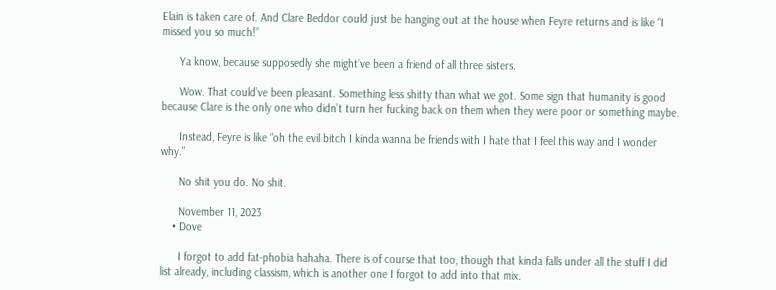Elain is taken care of. And Clare Beddor could just be hanging out at the house when Feyre returns and is like “I missed you so much!”

      Ya know, because supposedly she might’ve been a friend of all three sisters.

      Wow. That could’ve been pleasant. Something less shitty than what we got. Some sign that humanity is good because Clare is the only one who didn’t turn her fucking back on them when they were poor or something maybe.

      Instead, Feyre is like “oh the evil bitch I kinda wanna be friends with I hate that I feel this way and I wonder why.”

      No shit you do. No shit.

      November 11, 2023
    • Dove

      I forgot to add fat-phobia hahaha. There is of course that too, though that kinda falls under all the stuff I did list already, including classism, which is another one I forgot to add into that mix.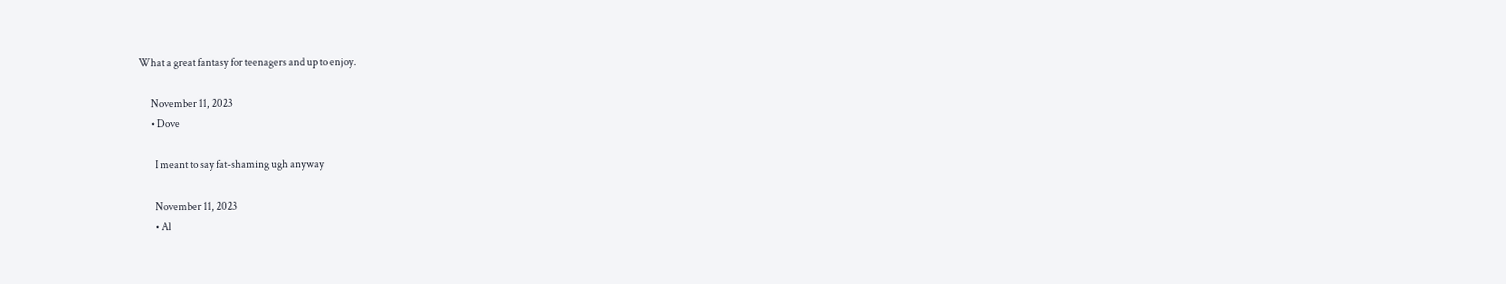What a great fantasy for teenagers and up to enjoy.

      November 11, 2023
      • Dove

        I meant to say fat-shaming ugh anyway

        November 11, 2023
        • Al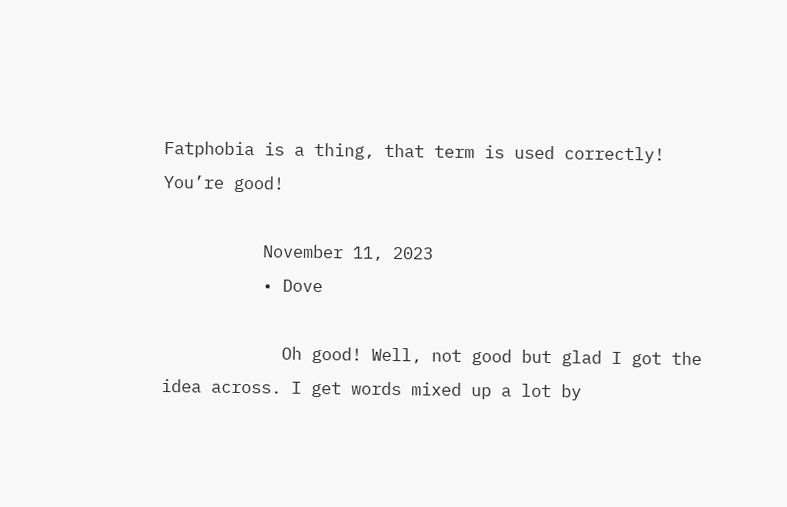Fatphobia is a thing, that term is used correctly! You’re good!

          November 11, 2023
          • Dove

            Oh good! Well, not good but glad I got the idea across. I get words mixed up a lot by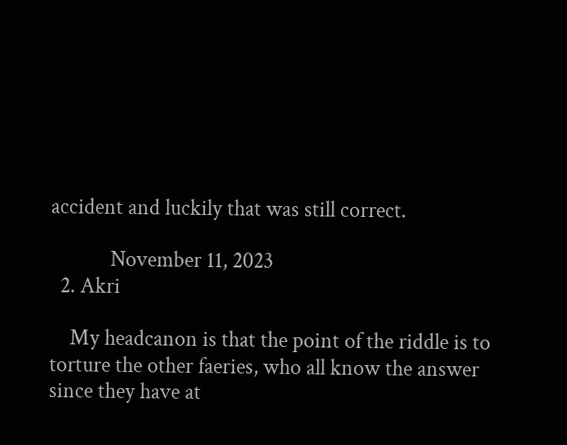accident and luckily that was still correct.

            November 11, 2023
  2. Akri

    My headcanon is that the point of the riddle is to torture the other faeries, who all know the answer since they have at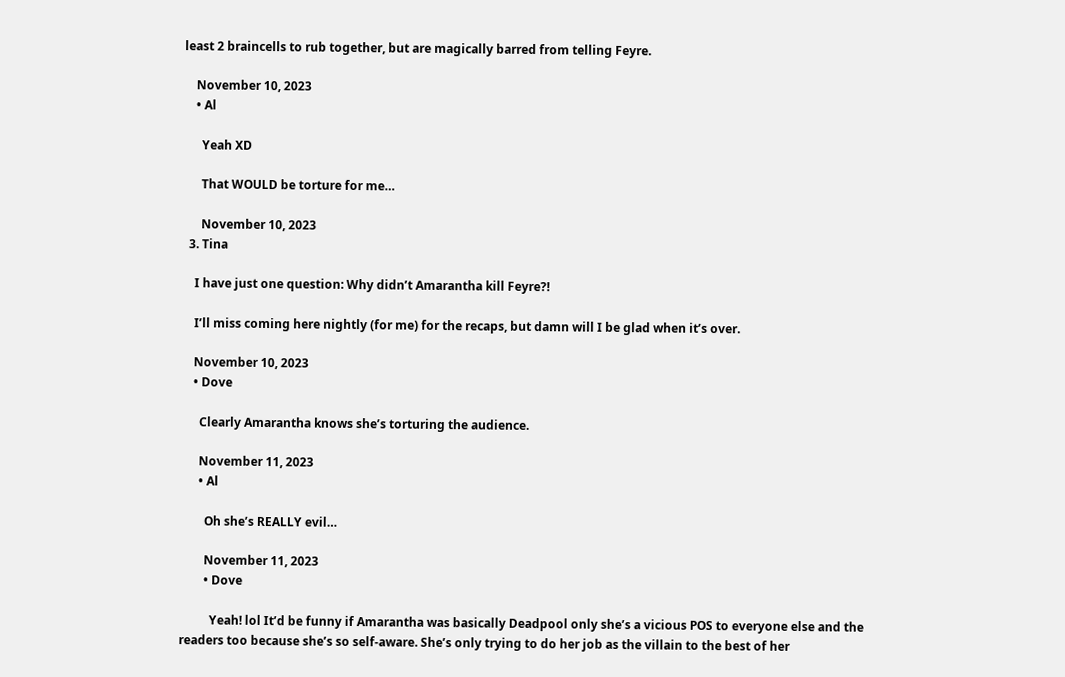least 2 braincells to rub together, but are magically barred from telling Feyre.

    November 10, 2023
    • Al

      Yeah XD

      That WOULD be torture for me…

      November 10, 2023
  3. Tina

    I have just one question: Why didn’t Amarantha kill Feyre?!

    I’ll miss coming here nightly (for me) for the recaps, but damn will I be glad when it’s over.

    November 10, 2023
    • Dove

      Clearly Amarantha knows she’s torturing the audience.

      November 11, 2023
      • Al

        Oh she’s REALLY evil…

        November 11, 2023
        • Dove

          Yeah! lol It’d be funny if Amarantha was basically Deadpool only she’s a vicious POS to everyone else and the readers too because she’s so self-aware. She’s only trying to do her job as the villain to the best of her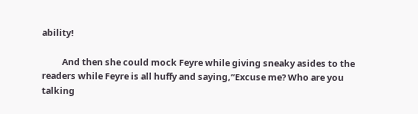ability!

          And then she could mock Feyre while giving sneaky asides to the readers while Feyre is all huffy and saying,”Excuse me? Who are you talking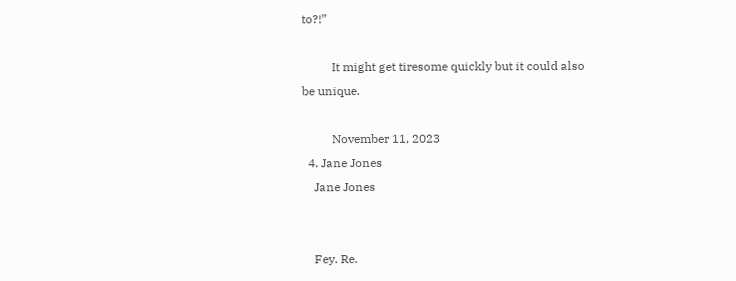to?!”

          It might get tiresome quickly but it could also be unique.

          November 11, 2023
  4. Jane Jones
    Jane Jones


    Fey. Re.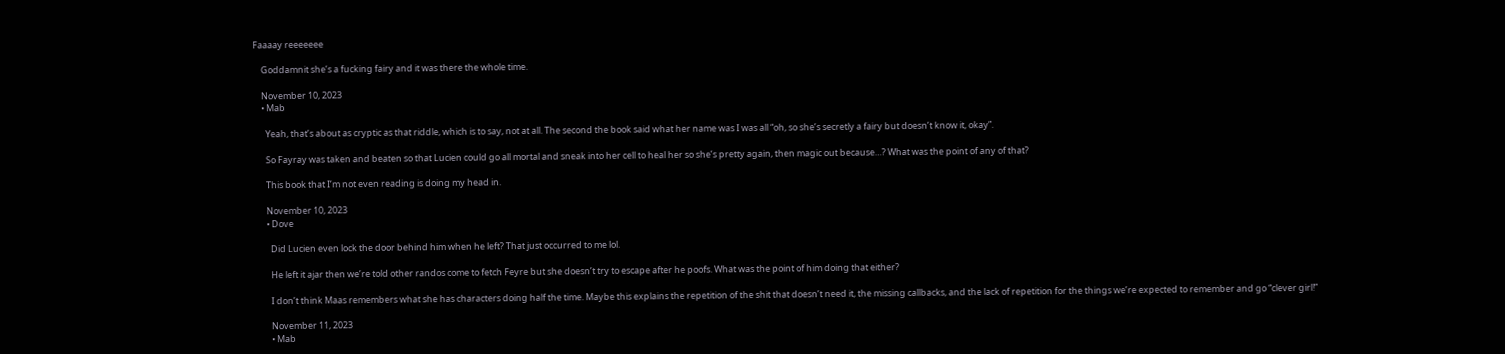Faaaay reeeeeee

    Goddamnit she’s a fucking fairy and it was there the whole time.

    November 10, 2023
    • Mab

      Yeah, that’s about as cryptic as that riddle, which is to say, not at all. The second the book said what her name was I was all “oh, so she’s secretly a fairy but doesn’t know it, okay”.

      So Fayray was taken and beaten so that Lucien could go all mortal and sneak into her cell to heal her so she’s pretty again, then magic out because…? What was the point of any of that?

      This book that I’m not even reading is doing my head in.

      November 10, 2023
      • Dove

        Did Lucien even lock the door behind him when he left? That just occurred to me lol.

        He left it ajar then we’re told other randos come to fetch Feyre but she doesn’t try to escape after he poofs. What was the point of him doing that either?

        I don’t think Maas remembers what she has characters doing half the time. Maybe this explains the repetition of the shit that doesn’t need it, the missing callbacks, and the lack of repetition for the things we’re expected to remember and go “clever girl!”

        November 11, 2023
        • Mab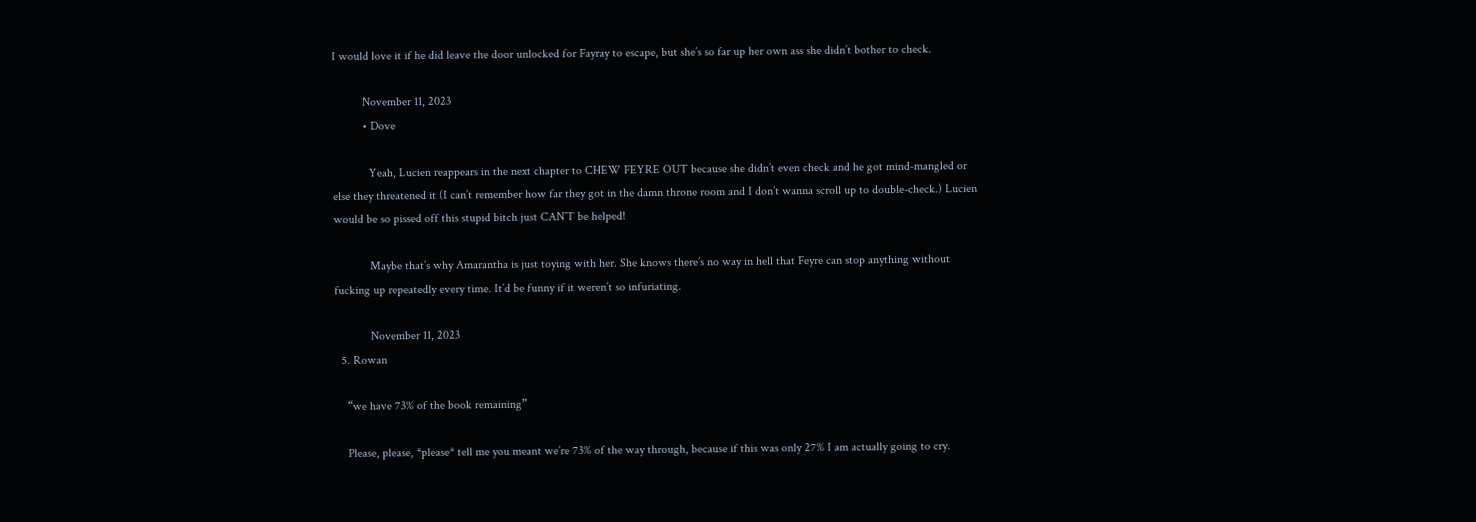I would love it if he did leave the door unlocked for Fayray to escape, but she’s so far up her own ass she didn’t bother to check.

          November 11, 2023
          • Dove

            Yeah, Lucien reappears in the next chapter to CHEW FEYRE OUT because she didn’t even check and he got mind-mangled or else they threatened it (I can’t remember how far they got in the damn throne room and I don’t wanna scroll up to double-check.) Lucien would be so pissed off this stupid bitch just CAN’T be helped!

            Maybe that’s why Amarantha is just toying with her. She knows there’s no way in hell that Feyre can stop anything without fucking up repeatedly every time. It’d be funny if it weren’t so infuriating.

            November 11, 2023
  5. Rowan

    “we have 73% of the book remaining”

    Please, please, *please* tell me you meant we’re 73% of the way through, because if this was only 27% I am actually going to cry.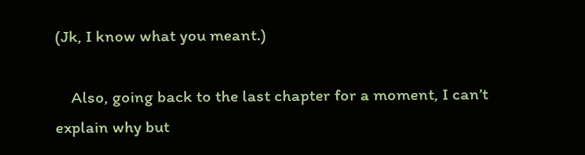(Jk, I know what you meant.)

    Also, going back to the last chapter for a moment, I can’t explain why but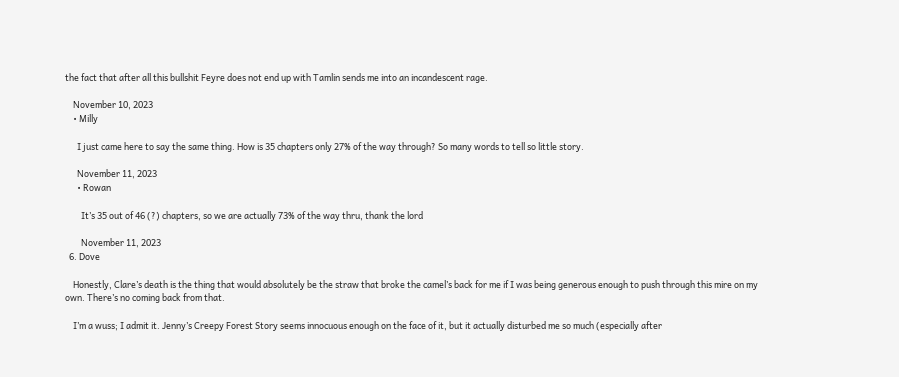the fact that after all this bullshit Feyre does not end up with Tamlin sends me into an incandescent rage.

    November 10, 2023
    • Milly

      I just came here to say the same thing. How is 35 chapters only 27% of the way through? So many words to tell so little story.

      November 11, 2023
      • Rowan

        It’s 35 out of 46 (?) chapters, so we are actually 73% of the way thru, thank the lord

        November 11, 2023
  6. Dove

    Honestly, Clare’s death is the thing that would absolutely be the straw that broke the camel’s back for me if I was being generous enough to push through this mire on my own. There’s no coming back from that.

    I’m a wuss; I admit it. Jenny’s Creepy Forest Story seems innocuous enough on the face of it, but it actually disturbed me so much (especially after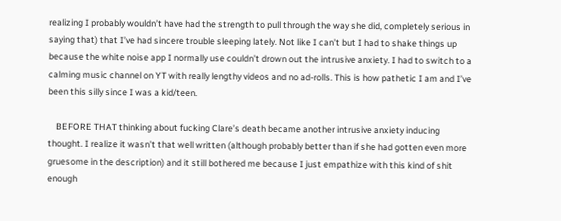realizing I probably wouldn’t have had the strength to pull through the way she did, completely serious in saying that) that I’ve had sincere trouble sleeping lately. Not like I can’t but I had to shake things up because the white noise app I normally use couldn’t drown out the intrusive anxiety. I had to switch to a calming music channel on YT with really lengthy videos and no ad-rolls. This is how pathetic I am and I’ve been this silly since I was a kid/teen.

    BEFORE THAT thinking about fucking Clare’s death became another intrusive anxiety inducing thought. I realize it wasn’t that well written (although probably better than if she had gotten even more gruesome in the description) and it still bothered me because I just empathize with this kind of shit enough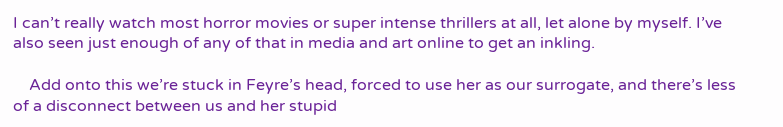I can’t really watch most horror movies or super intense thrillers at all, let alone by myself. I’ve also seen just enough of any of that in media and art online to get an inkling.

    Add onto this we’re stuck in Feyre’s head, forced to use her as our surrogate, and there’s less of a disconnect between us and her stupid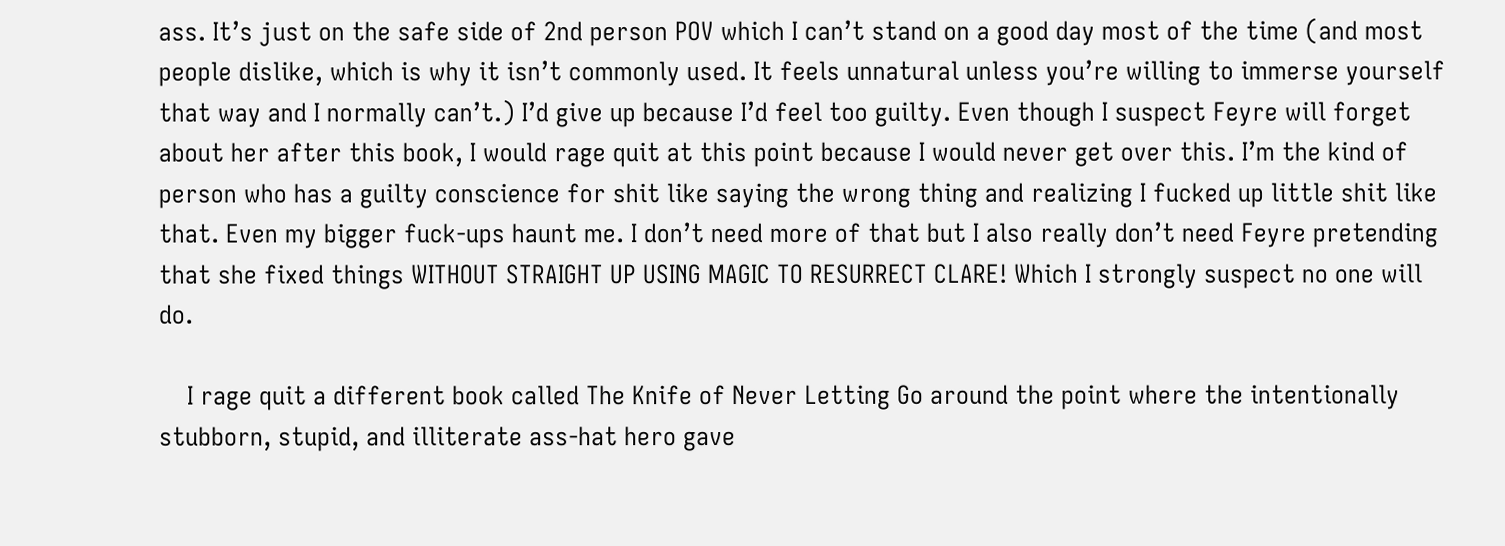ass. It’s just on the safe side of 2nd person POV which I can’t stand on a good day most of the time (and most people dislike, which is why it isn’t commonly used. It feels unnatural unless you’re willing to immerse yourself that way and I normally can’t.) I’d give up because I’d feel too guilty. Even though I suspect Feyre will forget about her after this book, I would rage quit at this point because I would never get over this. I’m the kind of person who has a guilty conscience for shit like saying the wrong thing and realizing I fucked up little shit like that. Even my bigger fuck-ups haunt me. I don’t need more of that but I also really don’t need Feyre pretending that she fixed things WITHOUT STRAIGHT UP USING MAGIC TO RESURRECT CLARE! Which I strongly suspect no one will do.

    I rage quit a different book called The Knife of Never Letting Go around the point where the intentionally stubborn, stupid, and illiterate ass-hat hero gave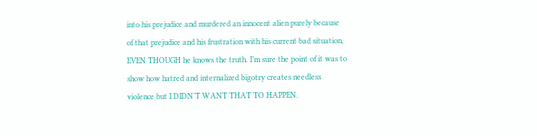into his prejudice and murdered an innocent alien purely because of that prejudice and his frustration with his current bad situation, EVEN THOUGH he knows the truth. I’m sure the point of it was to show how hatred and internalized bigotry creates needless violence but I DIDN’T WANT THAT TO HAPPEN.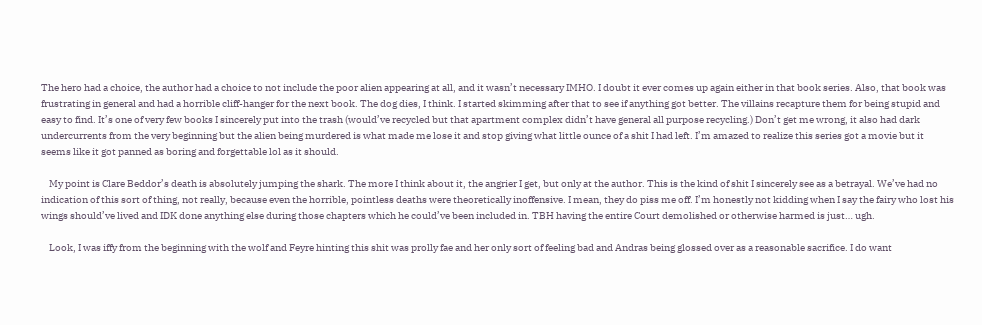The hero had a choice, the author had a choice to not include the poor alien appearing at all, and it wasn’t necessary IMHO. I doubt it ever comes up again either in that book series. Also, that book was frustrating in general and had a horrible cliff-hanger for the next book. The dog dies, I think. I started skimming after that to see if anything got better. The villains recapture them for being stupid and easy to find. It’s one of very few books I sincerely put into the trash (would’ve recycled but that apartment complex didn’t have general all purpose recycling.) Don’t get me wrong, it also had dark undercurrents from the very beginning but the alien being murdered is what made me lose it and stop giving what little ounce of a shit I had left. I’m amazed to realize this series got a movie but it seems like it got panned as boring and forgettable lol as it should.

    My point is Clare Beddor’s death is absolutely jumping the shark. The more I think about it, the angrier I get, but only at the author. This is the kind of shit I sincerely see as a betrayal. We’ve had no indication of this sort of thing, not really, because even the horrible, pointless deaths were theoretically inoffensive. I mean, they do piss me off. I’m honestly not kidding when I say the fairy who lost his wings should’ve lived and IDK done anything else during those chapters which he could’ve been included in. TBH having the entire Court demolished or otherwise harmed is just… ugh.

    Look, I was iffy from the beginning with the wolf and Feyre hinting this shit was prolly fae and her only sort of feeling bad and Andras being glossed over as a reasonable sacrifice. I do want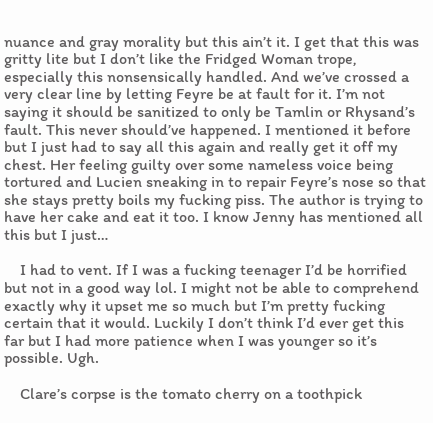nuance and gray morality but this ain’t it. I get that this was gritty lite but I don’t like the Fridged Woman trope, especially this nonsensically handled. And we’ve crossed a very clear line by letting Feyre be at fault for it. I’m not saying it should be sanitized to only be Tamlin or Rhysand’s fault. This never should’ve happened. I mentioned it before but I just had to say all this again and really get it off my chest. Her feeling guilty over some nameless voice being tortured and Lucien sneaking in to repair Feyre’s nose so that she stays pretty boils my fucking piss. The author is trying to have her cake and eat it too. I know Jenny has mentioned all this but I just…

    I had to vent. If I was a fucking teenager I’d be horrified but not in a good way lol. I might not be able to comprehend exactly why it upset me so much but I’m pretty fucking certain that it would. Luckily I don’t think I’d ever get this far but I had more patience when I was younger so it’s possible. Ugh.

    Clare’s corpse is the tomato cherry on a toothpick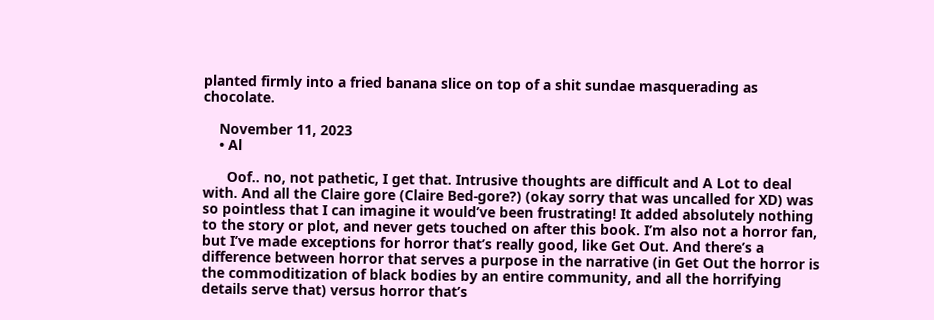planted firmly into a fried banana slice on top of a shit sundae masquerading as chocolate.

    November 11, 2023
    • Al

      Oof.. no, not pathetic, I get that. Intrusive thoughts are difficult and A Lot to deal with. And all the Claire gore (Claire Bed-gore?) (okay sorry that was uncalled for XD) was so pointless that I can imagine it would’ve been frustrating! It added absolutely nothing to the story or plot, and never gets touched on after this book. I’m also not a horror fan, but I’ve made exceptions for horror that’s really good, like Get Out. And there’s a difference between horror that serves a purpose in the narrative (in Get Out the horror is the commoditization of black bodies by an entire community, and all the horrifying details serve that) versus horror that’s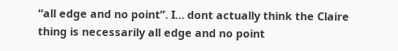“all edge and no point”. I… dont actually think the Claire thing is necessarily all edge and no point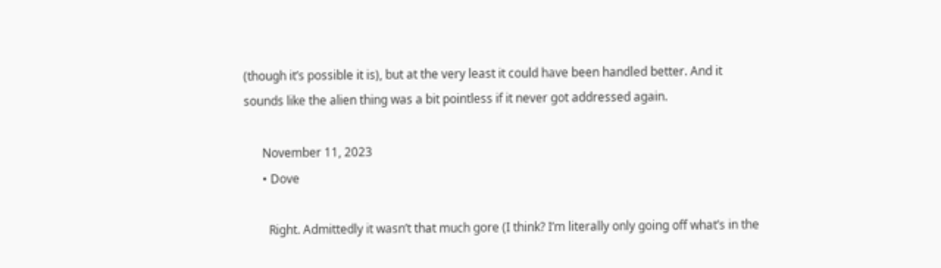(though it’s possible it is), but at the very least it could have been handled better. And it sounds like the alien thing was a bit pointless if it never got addressed again.

      November 11, 2023
      • Dove

        Right. Admittedly it wasn’t that much gore (I think? I’m literally only going off what’s in the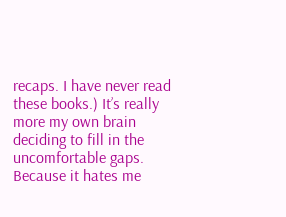recaps. I have never read these books.) It’s really more my own brain deciding to fill in the uncomfortable gaps. Because it hates me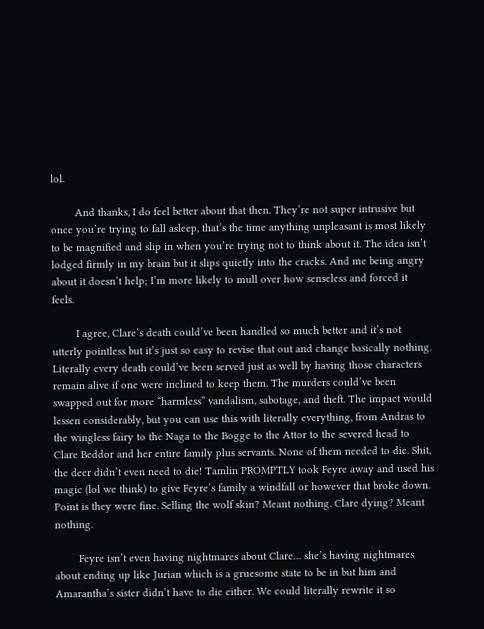lol.

        And thanks, I do feel better about that then. They’re not super intrusive but once you’re trying to fall asleep, that’s the time anything unpleasant is most likely to be magnified and slip in when you’re trying not to think about it. The idea isn’t lodged firmly in my brain but it slips quietly into the cracks. And me being angry about it doesn’t help; I’m more likely to mull over how senseless and forced it feels.

        I agree, Clare’s death could’ve been handled so much better and it’s not utterly pointless but it’s just so easy to revise that out and change basically nothing. Literally every death could’ve been served just as well by having those characters remain alive if one were inclined to keep them. The murders could’ve been swapped out for more “harmless” vandalism, sabotage, and theft. The impact would lessen considerably, but you can use this with literally everything, from Andras to the wingless fairy to the Naga to the Bogge to the Attor to the severed head to Clare Beddor and her entire family plus servants. None of them needed to die. Shit, the deer didn’t even need to die! Tamlin PROMPTLY took Feyre away and used his magic (lol we think) to give Feyre’s family a windfall or however that broke down. Point is they were fine. Selling the wolf skin? Meant nothing. Clare dying? Meant nothing.

        Feyre isn’t even having nightmares about Clare… she’s having nightmares about ending up like Jurian which is a gruesome state to be in but him and Amarantha’s sister didn’t have to die either. We could literally rewrite it so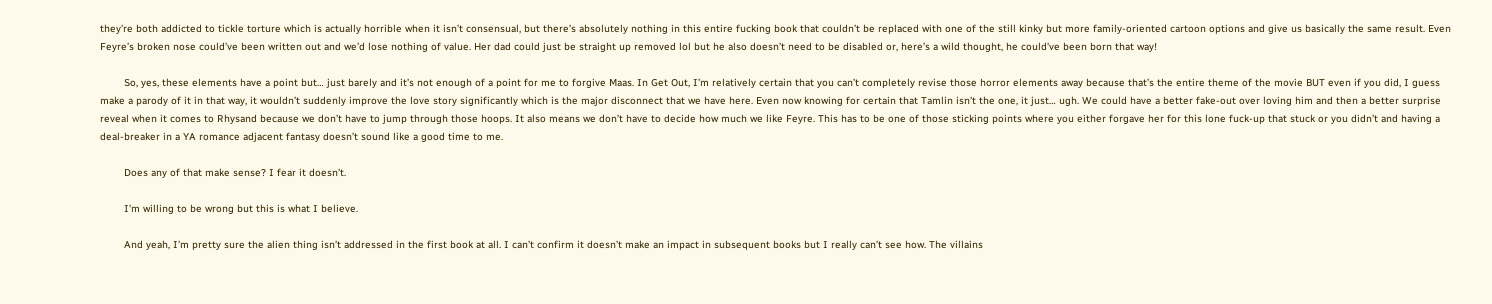they’re both addicted to tickle torture which is actually horrible when it isn’t consensual, but there’s absolutely nothing in this entire fucking book that couldn’t be replaced with one of the still kinky but more family-oriented cartoon options and give us basically the same result. Even Feyre’s broken nose could’ve been written out and we’d lose nothing of value. Her dad could just be straight up removed lol but he also doesn’t need to be disabled or, here’s a wild thought, he could’ve been born that way!

        So, yes, these elements have a point but… just barely and it’s not enough of a point for me to forgive Maas. In Get Out, I’m relatively certain that you can’t completely revise those horror elements away because that’s the entire theme of the movie BUT even if you did, I guess make a parody of it in that way, it wouldn’t suddenly improve the love story significantly which is the major disconnect that we have here. Even now knowing for certain that Tamlin isn’t the one, it just… ugh. We could have a better fake-out over loving him and then a better surprise reveal when it comes to Rhysand because we don’t have to jump through those hoops. It also means we don’t have to decide how much we like Feyre. This has to be one of those sticking points where you either forgave her for this lone fuck-up that stuck or you didn’t and having a deal-breaker in a YA romance adjacent fantasy doesn’t sound like a good time to me.

        Does any of that make sense? I fear it doesn’t.

        I’m willing to be wrong but this is what I believe.

        And yeah, I’m pretty sure the alien thing isn’t addressed in the first book at all. I can’t confirm it doesn’t make an impact in subsequent books but I really can’t see how. The villains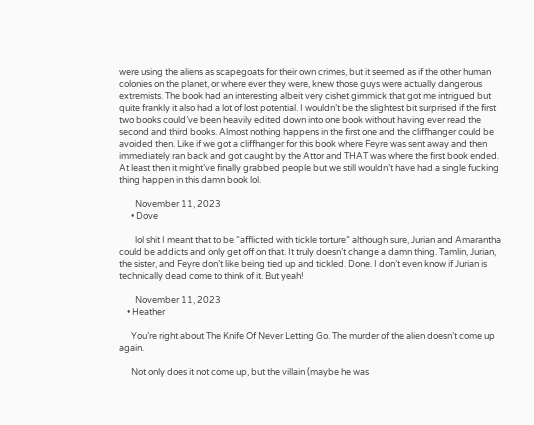were using the aliens as scapegoats for their own crimes, but it seemed as if the other human colonies on the planet, or where ever they were, knew those guys were actually dangerous extremists. The book had an interesting albeit very cishet gimmick that got me intrigued but quite frankly it also had a lot of lost potential. I wouldn’t be the slightest bit surprised if the first two books could’ve been heavily edited down into one book without having ever read the second and third books. Almost nothing happens in the first one and the cliffhanger could be avoided then. Like if we got a cliffhanger for this book where Feyre was sent away and then immediately ran back and got caught by the Attor and THAT was where the first book ended. At least then it might’ve finally grabbed people but we still wouldn’t have had a single fucking thing happen in this damn book lol.

        November 11, 2023
      • Dove

        lol shit I meant that to be “afflicted with tickle torture” although sure, Jurian and Amarantha could be addicts and only get off on that. It truly doesn’t change a damn thing. Tamlin, Jurian, the sister, and Feyre don’t like being tied up and tickled. Done. I don’t even know if Jurian is technically dead come to think of it. But yeah!

        November 11, 2023
    • Heather

      You’re right about The Knife Of Never Letting Go. The murder of the alien doesn’t come up again.

      Not only does it not come up, but the villain (maybe he was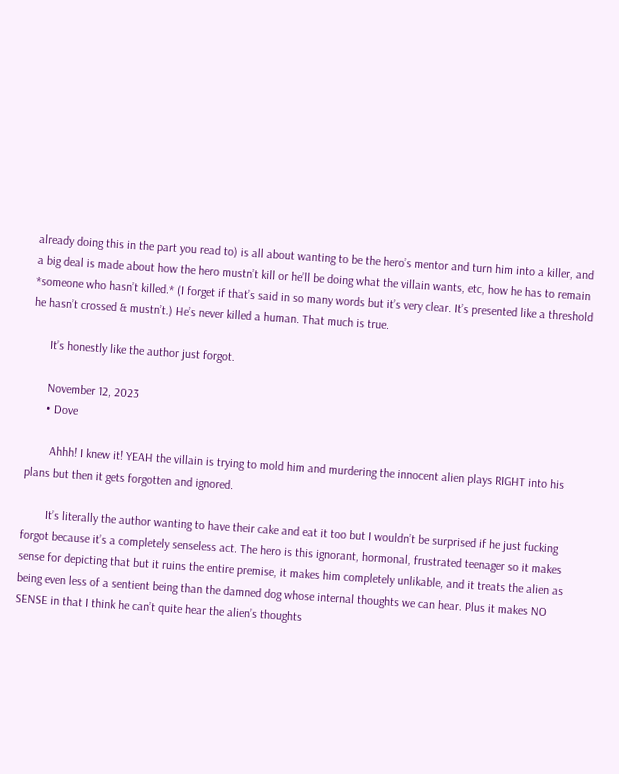already doing this in the part you read to) is all about wanting to be the hero’s mentor and turn him into a killer, and a big deal is made about how the hero mustn’t kill or he’ll be doing what the villain wants, etc, how he has to remain *someone who hasn’t killed.* (I forget if that’s said in so many words but it’s very clear. It’s presented like a threshold he hasn’t crossed & mustn’t.) He’s never killed a human. That much is true.

      It’s honestly like the author just forgot.

      November 12, 2023
      • Dove

        Ahhh! I knew it! YEAH the villain is trying to mold him and murdering the innocent alien plays RIGHT into his plans but then it gets forgotten and ignored.

        It’s literally the author wanting to have their cake and eat it too but I wouldn’t be surprised if he just fucking forgot because it’s a completely senseless act. The hero is this ignorant, hormonal, frustrated teenager so it makes sense for depicting that but it ruins the entire premise, it makes him completely unlikable, and it treats the alien as being even less of a sentient being than the damned dog whose internal thoughts we can hear. Plus it makes NO SENSE in that I think he can’t quite hear the alien’s thoughts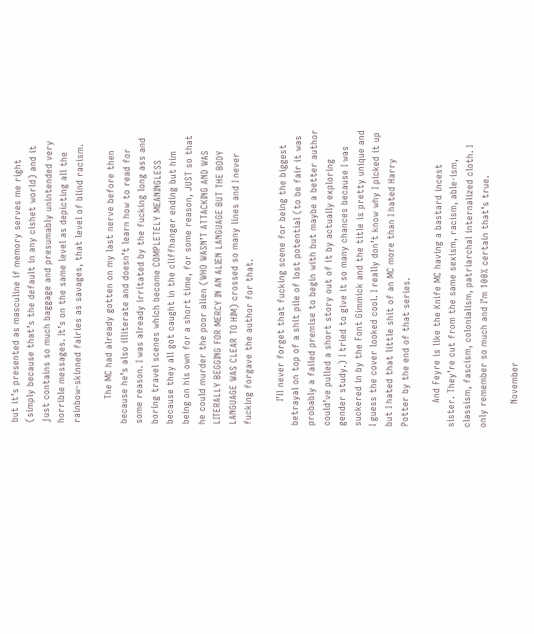but it’s presented as masculine if memory serves me right (simply because that’s the default in any cishet world) and it just contains so much baggage and presumably unintended very horrible messages. It’s on the same level as depicting all the rainbow-skinned fairies as savages, that level of blind racism.

        The MC had already gotten on my last nerve before then because he’s also illiterate and doesn’t learn how to read for some reason. I was already irritated by the fucking long ass and boring travel scenes which become COMPLETELY MEANINGLESS because they all got caught in the cliffhanger ending but him being on his own for a short time, for some reason, JUST so that he could murder the poor alien (WHO WASN’T ATTACKING AND WAS LITERALLY BEGGING FOR MERCY IN AN ALIEN LANGUAGE BUT THE BODY LANGUAGE WAS CLEAR TO HIM) crossed so many lines and I never fucking forgave the author for that.

        I’ll never forget that fucking scene for being the biggest betrayal on top of a shit pile of lost potential (to be fair it was probably a failed premise to begin with but maybe a better author could’ve pulled a short story out of it by actually exploring gender study.) I tried to give it so many chances because I was suckered in by the Font Gimmick and the title is pretty unique and I guess the cover looked cool. I really don’t know why I picked it up but I hated that little shit of an MC more than I hated Harry Potter by the end of that series.

        And Feyre is like the Knife MC having a bastard incest sister. They’re cut from the same sexism, racism, able-ism, classism, fascism, colonialism, patriarchal internalized cloth. I only remember so much and I’m 100% certain that’s true.

        November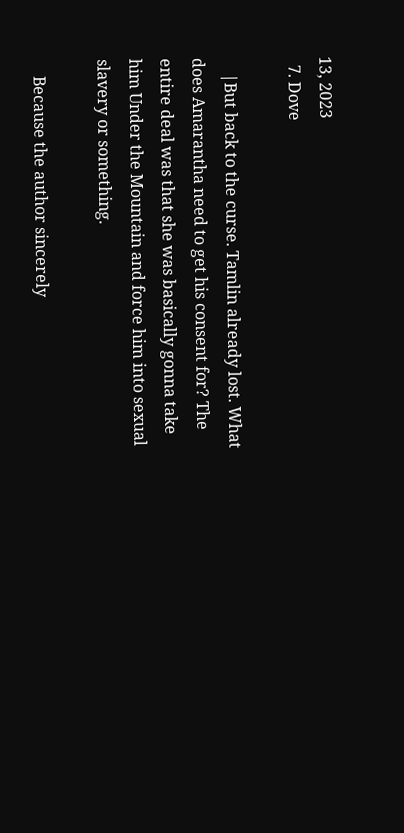13, 2023
  7. Dove

    |But back to the curse. Tamlin already lost. What does Amarantha need to get his consent for? The entire deal was that she was basically gonna take him Under the Mountain and force him into sexual slavery or something.

    Because the author sincerely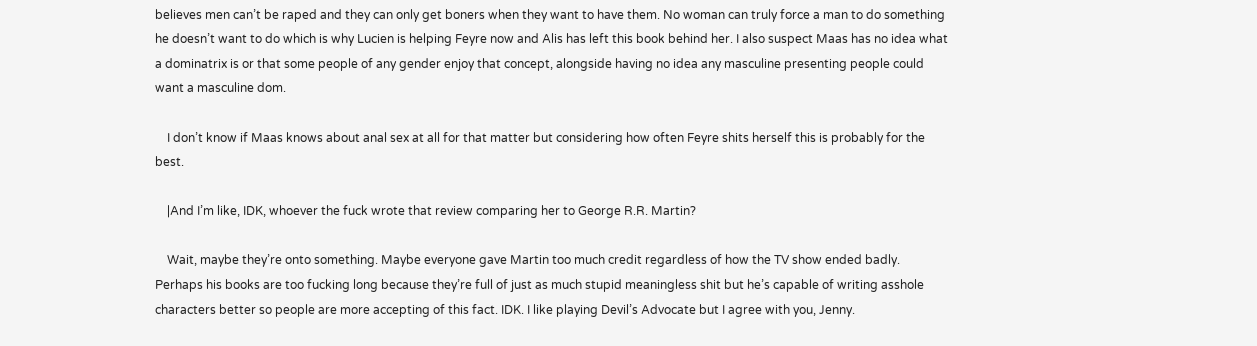believes men can’t be raped and they can only get boners when they want to have them. No woman can truly force a man to do something he doesn’t want to do which is why Lucien is helping Feyre now and Alis has left this book behind her. I also suspect Maas has no idea what a dominatrix is or that some people of any gender enjoy that concept, alongside having no idea any masculine presenting people could want a masculine dom.

    I don’t know if Maas knows about anal sex at all for that matter but considering how often Feyre shits herself this is probably for the best.

    |And I’m like, IDK, whoever the fuck wrote that review comparing her to George R.R. Martin?

    Wait, maybe they’re onto something. Maybe everyone gave Martin too much credit regardless of how the TV show ended badly. Perhaps his books are too fucking long because they’re full of just as much stupid meaningless shit but he’s capable of writing asshole characters better so people are more accepting of this fact. IDK. I like playing Devil’s Advocate but I agree with you, Jenny.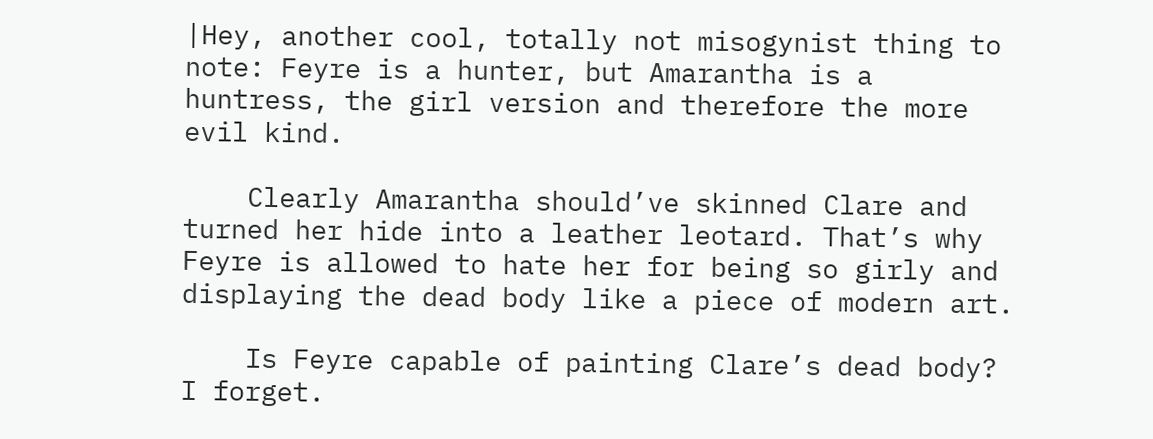|Hey, another cool, totally not misogynist thing to note: Feyre is a hunter, but Amarantha is a huntress, the girl version and therefore the more evil kind.

    Clearly Amarantha should’ve skinned Clare and turned her hide into a leather leotard. That’s why Feyre is allowed to hate her for being so girly and displaying the dead body like a piece of modern art.

    Is Feyre capable of painting Clare’s dead body? I forget.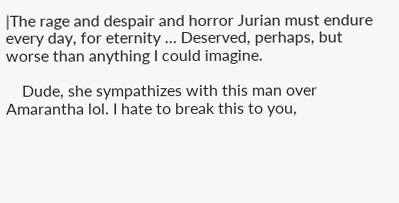|The rage and despair and horror Jurian must endure every day, for eternity … Deserved, perhaps, but worse than anything I could imagine.

    Dude, she sympathizes with this man over Amarantha lol. I hate to break this to you,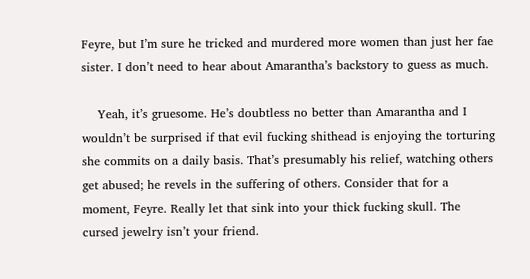Feyre, but I’m sure he tricked and murdered more women than just her fae sister. I don’t need to hear about Amarantha’s backstory to guess as much.

    Yeah, it’s gruesome. He’s doubtless no better than Amarantha and I wouldn’t be surprised if that evil fucking shithead is enjoying the torturing she commits on a daily basis. That’s presumably his relief, watching others get abused; he revels in the suffering of others. Consider that for a moment, Feyre. Really let that sink into your thick fucking skull. The cursed jewelry isn’t your friend.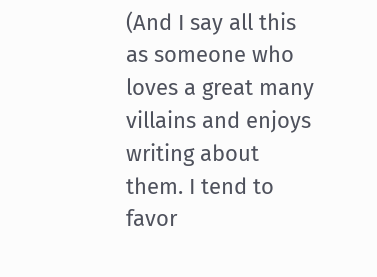(And I say all this as someone who loves a great many villains and enjoys writing about them. I tend to favor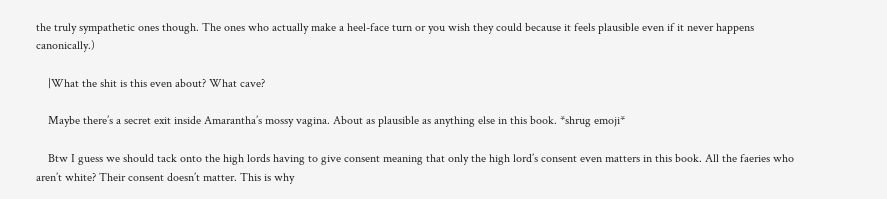the truly sympathetic ones though. The ones who actually make a heel-face turn or you wish they could because it feels plausible even if it never happens canonically.)

    |What the shit is this even about? What cave?

    Maybe there’s a secret exit inside Amarantha’s mossy vagina. About as plausible as anything else in this book. *shrug emoji*

    Btw I guess we should tack onto the high lords having to give consent meaning that only the high lord’s consent even matters in this book. All the faeries who aren’t white? Their consent doesn’t matter. This is why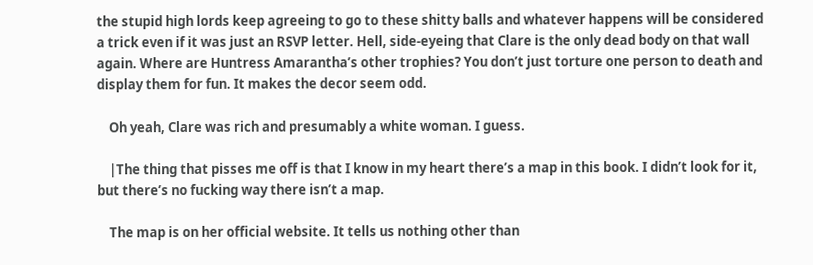the stupid high lords keep agreeing to go to these shitty balls and whatever happens will be considered a trick even if it was just an RSVP letter. Hell, side-eyeing that Clare is the only dead body on that wall again. Where are Huntress Amarantha’s other trophies? You don’t just torture one person to death and display them for fun. It makes the decor seem odd.

    Oh yeah, Clare was rich and presumably a white woman. I guess.

    |The thing that pisses me off is that I know in my heart there’s a map in this book. I didn’t look for it, but there’s no fucking way there isn’t a map.

    The map is on her official website. It tells us nothing other than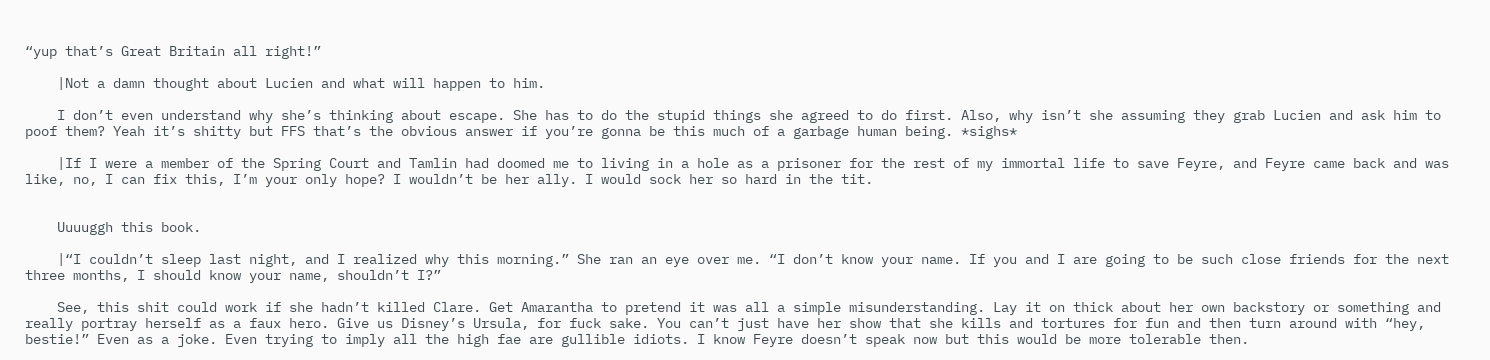“yup that’s Great Britain all right!”

    |Not a damn thought about Lucien and what will happen to him.

    I don’t even understand why she’s thinking about escape. She has to do the stupid things she agreed to do first. Also, why isn’t she assuming they grab Lucien and ask him to poof them? Yeah it’s shitty but FFS that’s the obvious answer if you’re gonna be this much of a garbage human being. *sighs*

    |If I were a member of the Spring Court and Tamlin had doomed me to living in a hole as a prisoner for the rest of my immortal life to save Feyre, and Feyre came back and was like, no, I can fix this, I’m your only hope? I wouldn’t be her ally. I would sock her so hard in the tit.


    Uuuuggh this book.

    |“I couldn’t sleep last night, and I realized why this morning.” She ran an eye over me. “I don’t know your name. If you and I are going to be such close friends for the next three months, I should know your name, shouldn’t I?”

    See, this shit could work if she hadn’t killed Clare. Get Amarantha to pretend it was all a simple misunderstanding. Lay it on thick about her own backstory or something and really portray herself as a faux hero. Give us Disney’s Ursula, for fuck sake. You can’t just have her show that she kills and tortures for fun and then turn around with “hey, bestie!” Even as a joke. Even trying to imply all the high fae are gullible idiots. I know Feyre doesn’t speak now but this would be more tolerable then.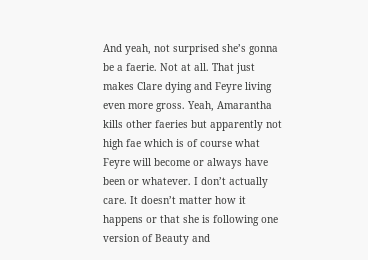And yeah, not surprised she’s gonna be a faerie. Not at all. That just makes Clare dying and Feyre living even more gross. Yeah, Amarantha kills other faeries but apparently not high fae which is of course what Feyre will become or always have been or whatever. I don’t actually care. It doesn’t matter how it happens or that she is following one version of Beauty and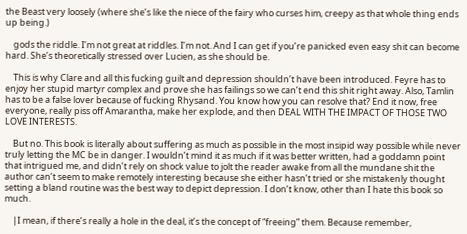the Beast very loosely (where she’s like the niece of the fairy who curses him, creepy as that whole thing ends up being.)

    gods the riddle. I’m not great at riddles. I’m not. And I can get if you’re panicked even easy shit can become hard. She’s theoretically stressed over Lucien, as she should be.

    This is why Clare and all this fucking guilt and depression shouldn’t have been introduced. Feyre has to enjoy her stupid martyr complex and prove she has failings so we can’t end this shit right away. Also, Tamlin has to be a false lover because of fucking Rhysand. You know how you can resolve that? End it now, free everyone, really piss off Amarantha, make her explode, and then DEAL WITH THE IMPACT OF THOSE TWO LOVE INTERESTS.

    But no. This book is literally about suffering as much as possible in the most insipid way possible while never truly letting the MC be in danger. I wouldn’t mind it as much if it was better written, had a goddamn point that intrigued me, and didn’t rely on shock value to jolt the reader awake from all the mundane shit the author can’t seem to make remotely interesting because she either hasn’t tried or she mistakenly thought setting a bland routine was the best way to depict depression. I don’t know, other than I hate this book so much.

    |I mean, if there’s really a hole in the deal, it’s the concept of “freeing” them. Because remember,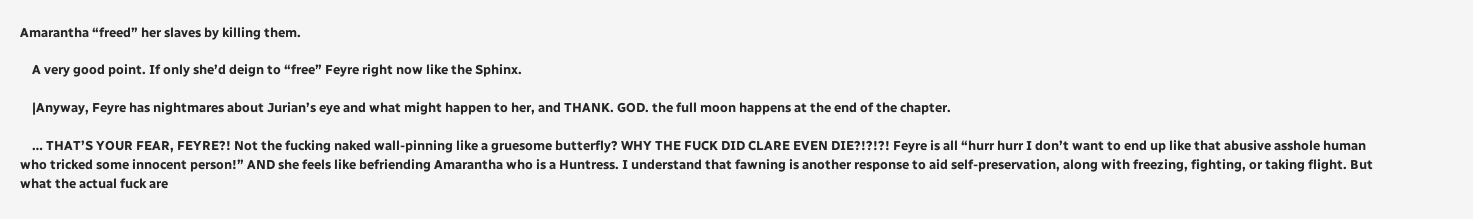Amarantha “freed” her slaves by killing them.

    A very good point. If only she’d deign to “free” Feyre right now like the Sphinx.

    |Anyway, Feyre has nightmares about Jurian’s eye and what might happen to her, and THANK. GOD. the full moon happens at the end of the chapter.

    … THAT’S YOUR FEAR, FEYRE?! Not the fucking naked wall-pinning like a gruesome butterfly? WHY THE FUCK DID CLARE EVEN DIE?!?!?! Feyre is all “hurr hurr I don’t want to end up like that abusive asshole human who tricked some innocent person!” AND she feels like befriending Amarantha who is a Huntress. I understand that fawning is another response to aid self-preservation, along with freezing, fighting, or taking flight. But what the actual fuck are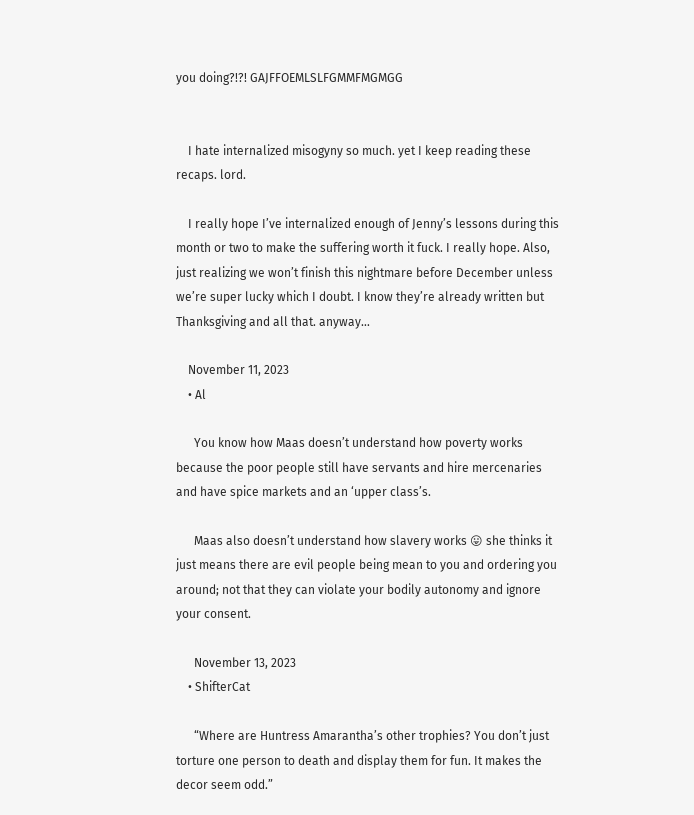you doing?!?! GAJFFOEMLSLFGMMFMGMGG


    I hate internalized misogyny so much. yet I keep reading these recaps. lord.

    I really hope I’ve internalized enough of Jenny’s lessons during this month or two to make the suffering worth it fuck. I really hope. Also, just realizing we won’t finish this nightmare before December unless we’re super lucky which I doubt. I know they’re already written but Thanksgiving and all that. anyway…

    November 11, 2023
    • Al

      You know how Maas doesn’t understand how poverty works because the poor people still have servants and hire mercenaries and have spice markets and an ‘upper class’s.

      Maas also doesn’t understand how slavery works 😛 she thinks it just means there are evil people being mean to you and ordering you around; not that they can violate your bodily autonomy and ignore your consent.

      November 13, 2023
    • ShifterCat

      “Where are Huntress Amarantha’s other trophies? You don’t just torture one person to death and display them for fun. It makes the decor seem odd.”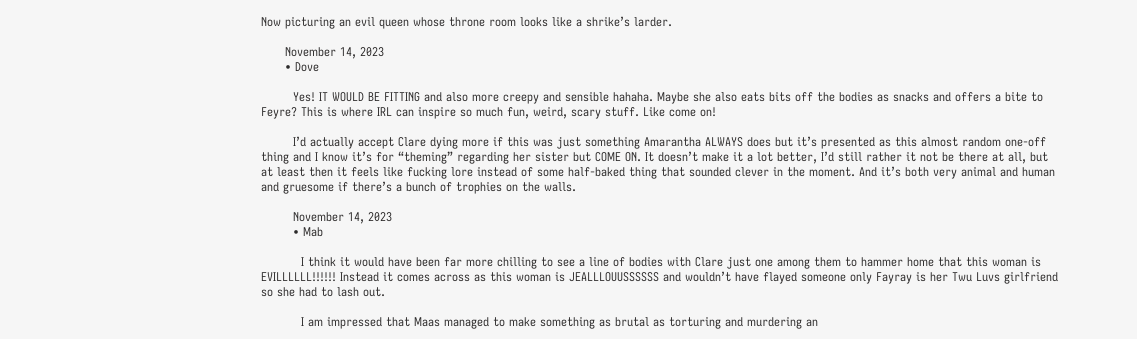Now picturing an evil queen whose throne room looks like a shrike’s larder.

      November 14, 2023
      • Dove

        Yes! IT WOULD BE FITTING and also more creepy and sensible hahaha. Maybe she also eats bits off the bodies as snacks and offers a bite to Feyre? This is where IRL can inspire so much fun, weird, scary stuff. Like come on!

        I’d actually accept Clare dying more if this was just something Amarantha ALWAYS does but it’s presented as this almost random one-off thing and I know it’s for “theming” regarding her sister but COME ON. It doesn’t make it a lot better, I’d still rather it not be there at all, but at least then it feels like fucking lore instead of some half-baked thing that sounded clever in the moment. And it’s both very animal and human and gruesome if there’s a bunch of trophies on the walls.

        November 14, 2023
        • Mab

          I think it would have been far more chilling to see a line of bodies with Clare just one among them to hammer home that this woman is EVILLLLLL!!!!!! Instead it comes across as this woman is JEALLLOUUSSSSSS and wouldn’t have flayed someone only Fayray is her Twu Luvs girlfriend so she had to lash out.

          I am impressed that Maas managed to make something as brutal as torturing and murdering an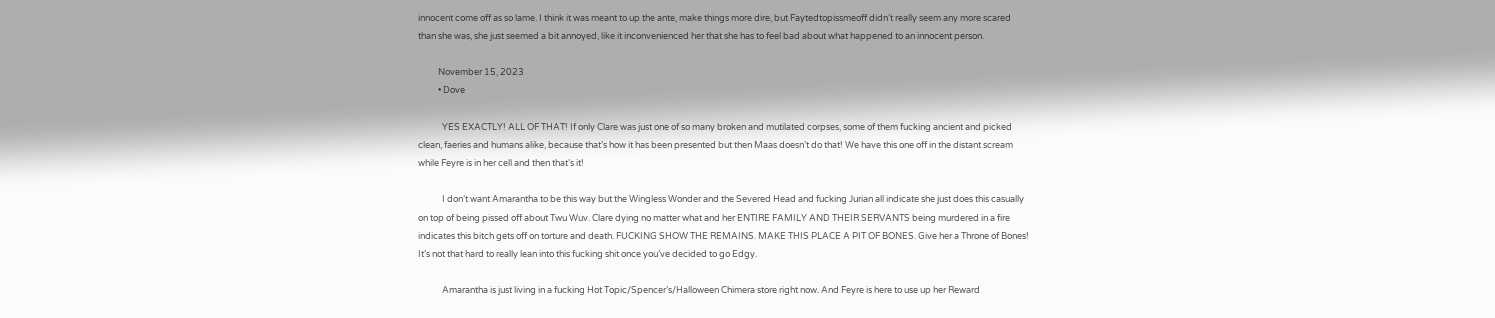innocent come off as so lame. I think it was meant to up the ante, make things more dire, but Faytedtopissmeoff didn’t really seem any more scared than she was, she just seemed a bit annoyed, like it inconvenienced her that she has to feel bad about what happened to an innocent person.

          November 15, 2023
          • Dove

            YES EXACTLY! ALL OF THAT! If only Clare was just one of so many broken and mutilated corpses, some of them fucking ancient and picked clean, faeries and humans alike, because that’s how it has been presented but then Maas doesn’t do that! We have this one off in the distant scream while Feyre is in her cell and then that’s it!

            I don’t want Amarantha to be this way but the Wingless Wonder and the Severed Head and fucking Jurian all indicate she just does this casually on top of being pissed off about Twu Wuv. Clare dying no matter what and her ENTIRE FAMILY AND THEIR SERVANTS being murdered in a fire indicates this bitch gets off on torture and death. FUCKING SHOW THE REMAINS. MAKE THIS PLACE A PIT OF BONES. Give her a Throne of Bones! It’s not that hard to really lean into this fucking shit once you’ve decided to go Edgy.

            Amarantha is just living in a fucking Hot Topic/Spencer’s/Halloween Chimera store right now. And Feyre is here to use up her Reward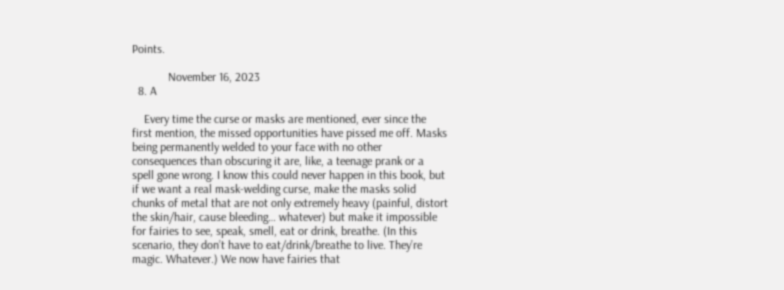Points.

            November 16, 2023
  8. A

    Every time the curse or masks are mentioned, ever since the first mention, the missed opportunities have pissed me off. Masks being permanently welded to your face with no other consequences than obscuring it are, like, a teenage prank or a spell gone wrong. I know this could never happen in this book, but if we want a real mask-welding curse, make the masks solid chunks of metal that are not only extremely heavy (painful, distort the skin/hair, cause bleeding… whatever) but make it impossible for fairies to see, speak, smell, eat or drink, breathe. (In this scenario, they don’t have to eat/drink/breathe to live. They’re magic. Whatever.) We now have fairies that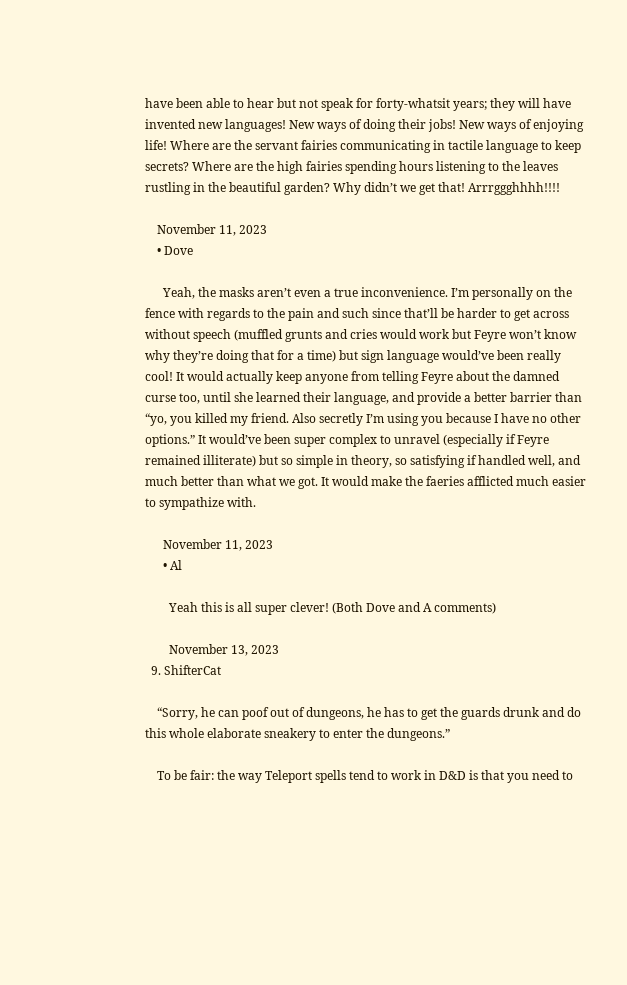have been able to hear but not speak for forty-whatsit years; they will have invented new languages! New ways of doing their jobs! New ways of enjoying life! Where are the servant fairies communicating in tactile language to keep secrets? Where are the high fairies spending hours listening to the leaves rustling in the beautiful garden? Why didn’t we get that! Arrrggghhhh!!!!

    November 11, 2023
    • Dove

      Yeah, the masks aren’t even a true inconvenience. I’m personally on the fence with regards to the pain and such since that’ll be harder to get across without speech (muffled grunts and cries would work but Feyre won’t know why they’re doing that for a time) but sign language would’ve been really cool! It would actually keep anyone from telling Feyre about the damned curse too, until she learned their language, and provide a better barrier than “yo, you killed my friend. Also secretly I’m using you because I have no other options.” It would’ve been super complex to unravel (especially if Feyre remained illiterate) but so simple in theory, so satisfying if handled well, and much better than what we got. It would make the faeries afflicted much easier to sympathize with.

      November 11, 2023
      • Al

        Yeah this is all super clever! (Both Dove and A comments)

        November 13, 2023
  9. ShifterCat

    “Sorry, he can poof out of dungeons, he has to get the guards drunk and do this whole elaborate sneakery to enter the dungeons.”

    To be fair: the way Teleport spells tend to work in D&D is that you need to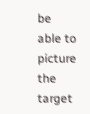be able to picture the target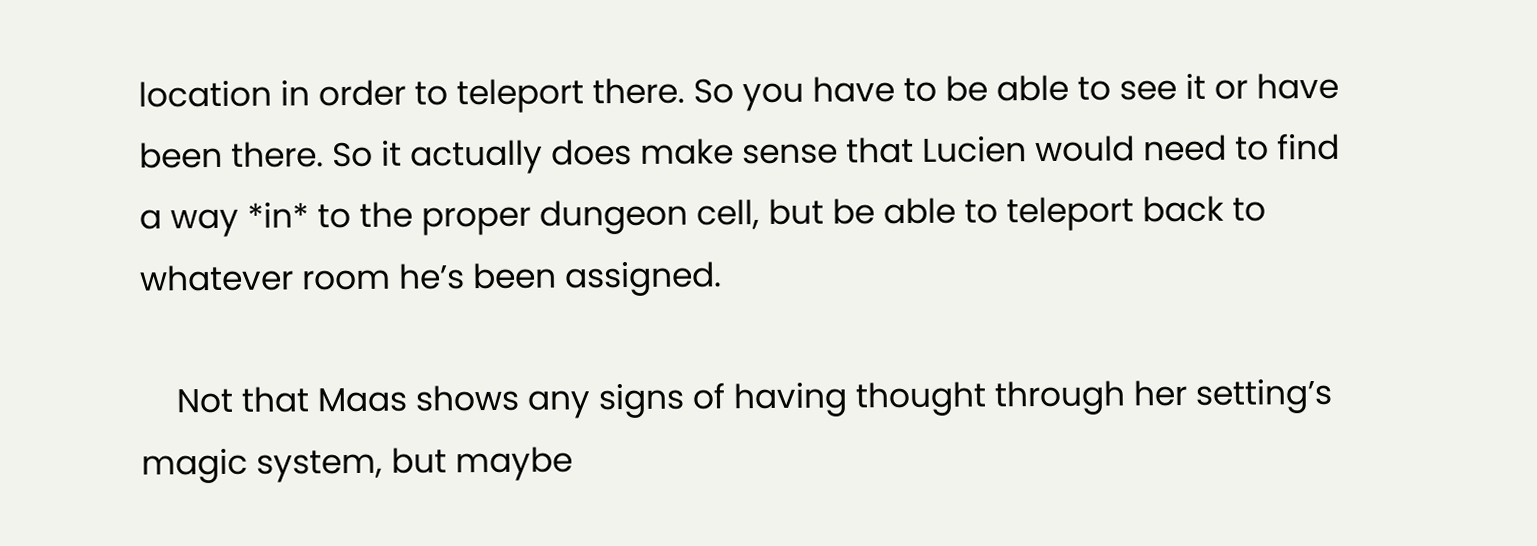location in order to teleport there. So you have to be able to see it or have been there. So it actually does make sense that Lucien would need to find a way *in* to the proper dungeon cell, but be able to teleport back to whatever room he’s been assigned.

    Not that Maas shows any signs of having thought through her setting’s magic system, but maybe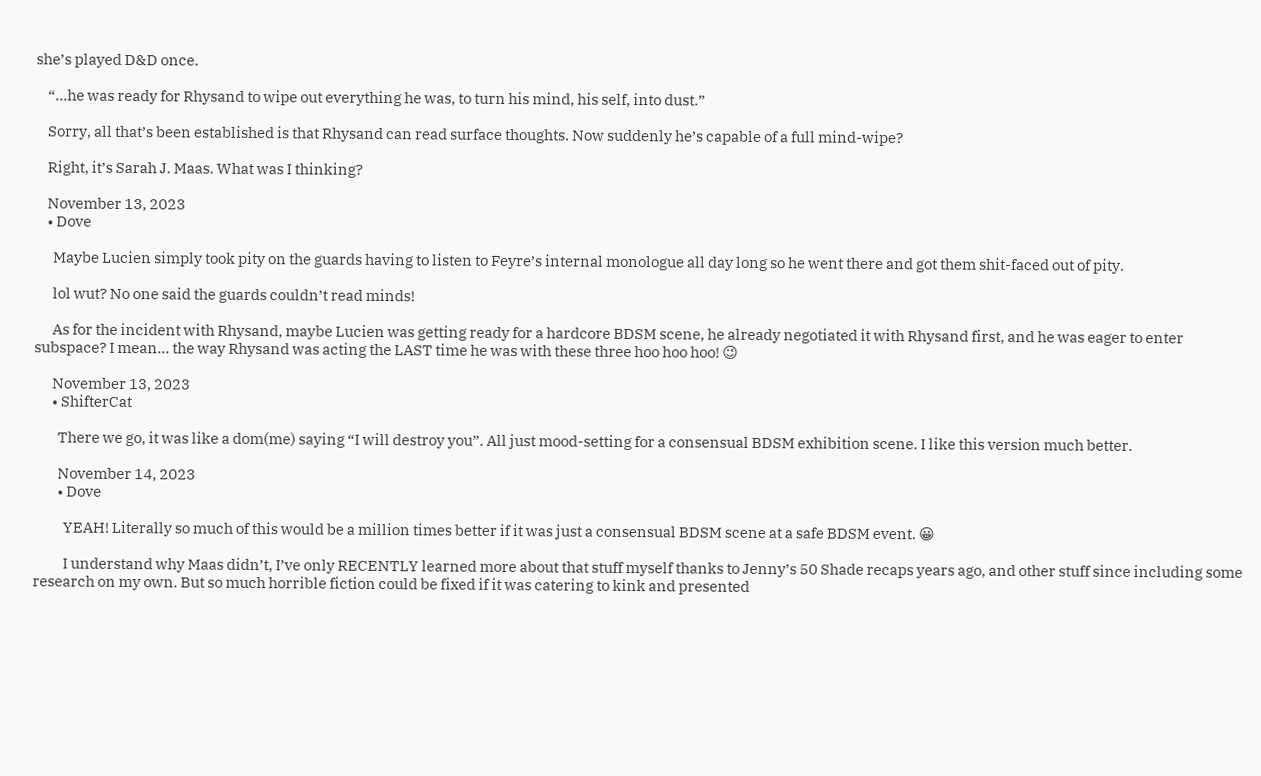she’s played D&D once.

    “…he was ready for Rhysand to wipe out everything he was, to turn his mind, his self, into dust.”

    Sorry, all that’s been established is that Rhysand can read surface thoughts. Now suddenly he’s capable of a full mind-wipe?

    Right, it’s Sarah J. Maas. What was I thinking?

    November 13, 2023
    • Dove

      Maybe Lucien simply took pity on the guards having to listen to Feyre’s internal monologue all day long so he went there and got them shit-faced out of pity.

      lol wut? No one said the guards couldn’t read minds!

      As for the incident with Rhysand, maybe Lucien was getting ready for a hardcore BDSM scene, he already negotiated it with Rhysand first, and he was eager to enter subspace? I mean… the way Rhysand was acting the LAST time he was with these three hoo hoo hoo! 😉

      November 13, 2023
      • ShifterCat

        There we go, it was like a dom(me) saying “I will destroy you”. All just mood-setting for a consensual BDSM exhibition scene. I like this version much better.

        November 14, 2023
        • Dove

          YEAH! Literally so much of this would be a million times better if it was just a consensual BDSM scene at a safe BDSM event. 😀

          I understand why Maas didn’t, I’ve only RECENTLY learned more about that stuff myself thanks to Jenny’s 50 Shade recaps years ago, and other stuff since including some research on my own. But so much horrible fiction could be fixed if it was catering to kink and presented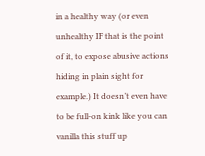in a healthy way (or even unhealthy IF that is the point of it, to expose abusive actions hiding in plain sight for example.) It doesn’t even have to be full-on kink like you can vanilla this stuff up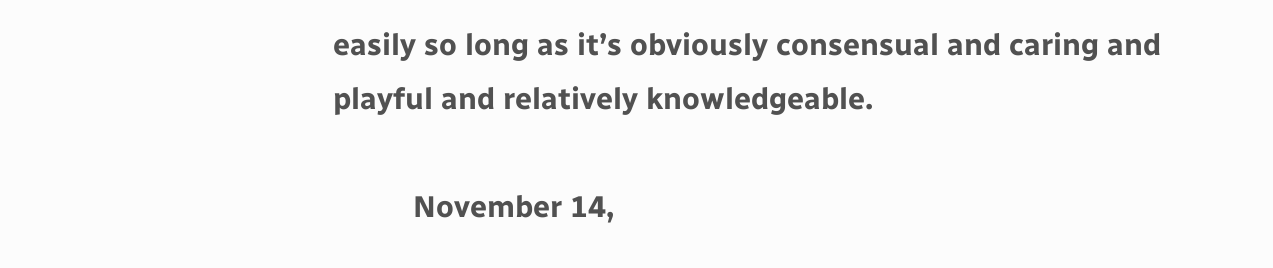easily so long as it’s obviously consensual and caring and playful and relatively knowledgeable.

          November 14,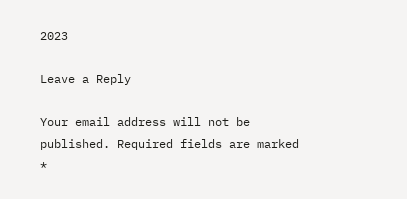2023

Leave a Reply

Your email address will not be published. Required fields are marked *